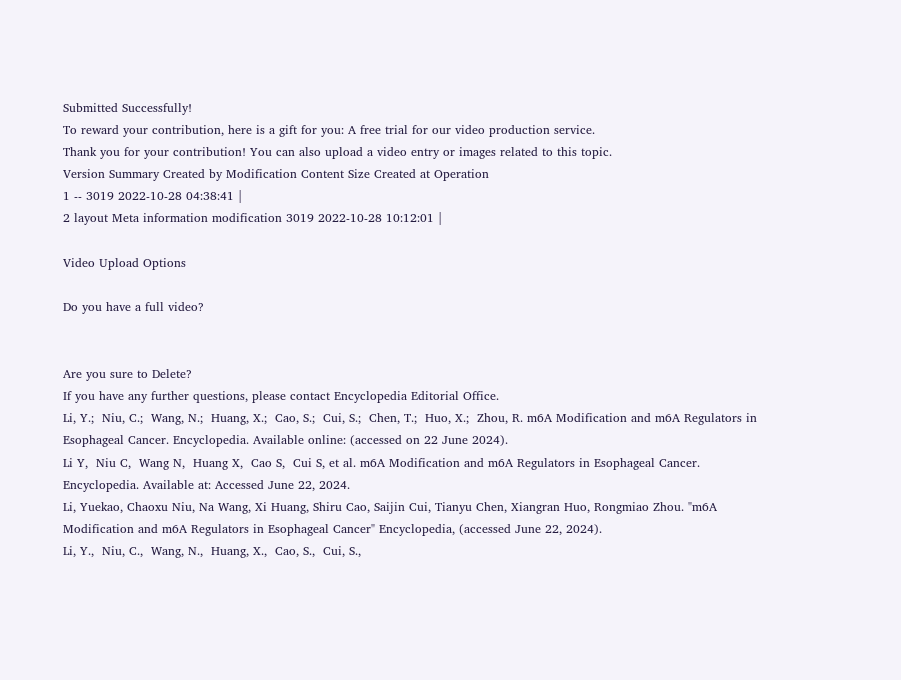Submitted Successfully!
To reward your contribution, here is a gift for you: A free trial for our video production service.
Thank you for your contribution! You can also upload a video entry or images related to this topic.
Version Summary Created by Modification Content Size Created at Operation
1 -- 3019 2022-10-28 04:38:41 |
2 layout Meta information modification 3019 2022-10-28 10:12:01 |

Video Upload Options

Do you have a full video?


Are you sure to Delete?
If you have any further questions, please contact Encyclopedia Editorial Office.
Li, Y.;  Niu, C.;  Wang, N.;  Huang, X.;  Cao, S.;  Cui, S.;  Chen, T.;  Huo, X.;  Zhou, R. m6A Modification and m6A Regulators in Esophageal Cancer. Encyclopedia. Available online: (accessed on 22 June 2024).
Li Y,  Niu C,  Wang N,  Huang X,  Cao S,  Cui S, et al. m6A Modification and m6A Regulators in Esophageal Cancer. Encyclopedia. Available at: Accessed June 22, 2024.
Li, Yuekao, Chaoxu Niu, Na Wang, Xi Huang, Shiru Cao, Saijin Cui, Tianyu Chen, Xiangran Huo, Rongmiao Zhou. "m6A Modification and m6A Regulators in Esophageal Cancer" Encyclopedia, (accessed June 22, 2024).
Li, Y.,  Niu, C.,  Wang, N.,  Huang, X.,  Cao, S.,  Cui, S.,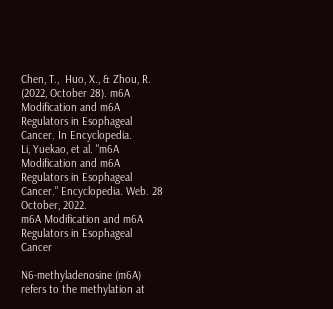Chen, T.,  Huo, X., & Zhou, R. (2022, October 28). m6A Modification and m6A Regulators in Esophageal Cancer. In Encyclopedia.
Li, Yuekao, et al. "m6A Modification and m6A Regulators in Esophageal Cancer." Encyclopedia. Web. 28 October, 2022.
m6A Modification and m6A Regulators in Esophageal Cancer

N6-methyladenosine (m6A) refers to the methylation at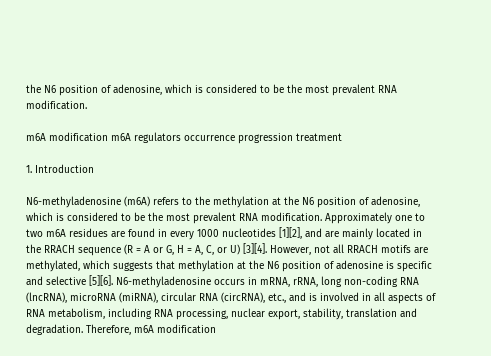the N6 position of adenosine, which is considered to be the most prevalent RNA modification.

m6A modification m6A regulators occurrence progression treatment

1. Introduction

N6-methyladenosine (m6A) refers to the methylation at the N6 position of adenosine, which is considered to be the most prevalent RNA modification. Approximately one to two m6A residues are found in every 1000 nucleotides [1][2], and are mainly located in the RRACH sequence (R = A or G, H = A, C, or U) [3][4]. However, not all RRACH motifs are methylated, which suggests that methylation at the N6 position of adenosine is specific and selective [5][6]. N6-methyladenosine occurs in mRNA, rRNA, long non-coding RNA (lncRNA), microRNA (miRNA), circular RNA (circRNA), etc., and is involved in all aspects of RNA metabolism, including RNA processing, nuclear export, stability, translation and degradation. Therefore, m6A modification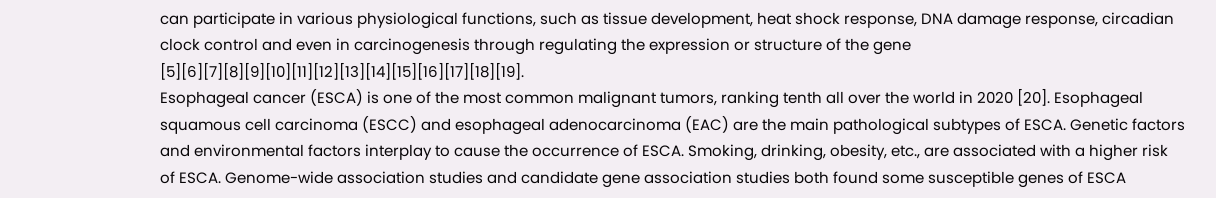can participate in various physiological functions, such as tissue development, heat shock response, DNA damage response, circadian clock control and even in carcinogenesis through regulating the expression or structure of the gene [5][6][7][8][9][10][11][12][13][14][15][16][17][18][19].
Esophageal cancer (ESCA) is one of the most common malignant tumors, ranking tenth all over the world in 2020 [20]. Esophageal squamous cell carcinoma (ESCC) and esophageal adenocarcinoma (EAC) are the main pathological subtypes of ESCA. Genetic factors and environmental factors interplay to cause the occurrence of ESCA. Smoking, drinking, obesity, etc., are associated with a higher risk of ESCA. Genome-wide association studies and candidate gene association studies both found some susceptible genes of ESCA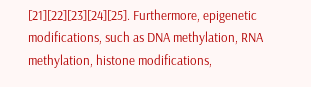[21][22][23][24][25]. Furthermore, epigenetic modifications, such as DNA methylation, RNA methylation, histone modifications,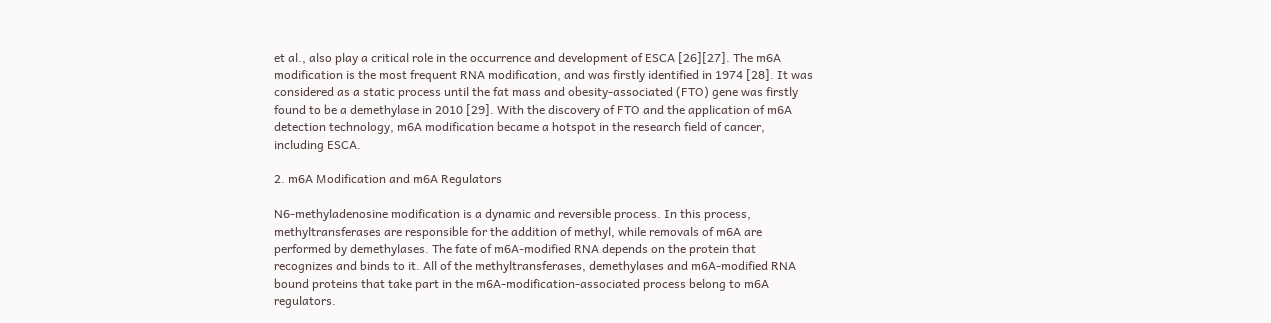et al., also play a critical role in the occurrence and development of ESCA [26][27]. The m6A modification is the most frequent RNA modification, and was firstly identified in 1974 [28]. It was considered as a static process until the fat mass and obesity-associated (FTO) gene was firstly found to be a demethylase in 2010 [29]. With the discovery of FTO and the application of m6A detection technology, m6A modification became a hotspot in the research field of cancer, including ESCA.

2. m6A Modification and m6A Regulators

N6-methyladenosine modification is a dynamic and reversible process. In this process, methyltransferases are responsible for the addition of methyl, while removals of m6A are performed by demethylases. The fate of m6A-modified RNA depends on the protein that recognizes and binds to it. All of the methyltransferases, demethylases and m6A-modified RNA bound proteins that take part in the m6A-modification-associated process belong to m6A regulators.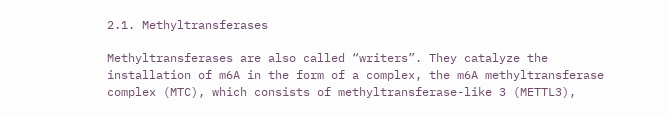2.1. Methyltransferases

Methyltransferases are also called “writers”. They catalyze the installation of m6A in the form of a complex, the m6A methyltransferase complex (MTC), which consists of methyltransferase-like 3 (METTL3),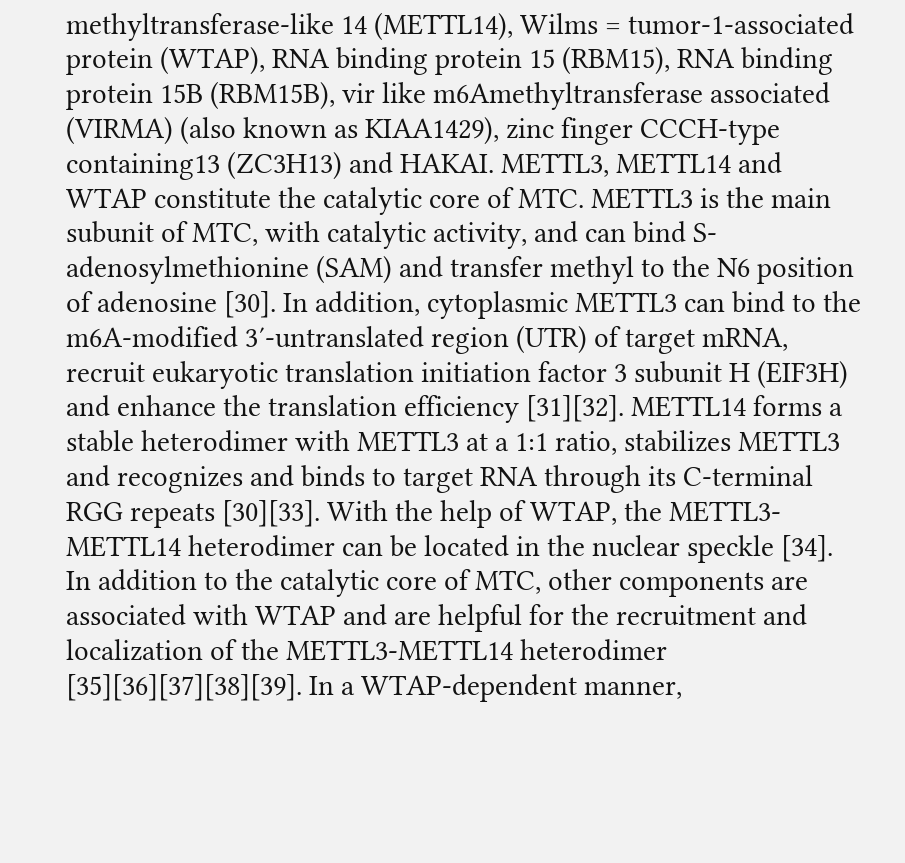methyltransferase-like 14 (METTL14), Wilms = tumor-1-associated protein (WTAP), RNA binding protein 15 (RBM15), RNA binding protein 15B (RBM15B), vir like m6Amethyltransferase associated (VIRMA) (also known as KIAA1429), zinc finger CCCH-type containing13 (ZC3H13) and HAKAI. METTL3, METTL14 and WTAP constitute the catalytic core of MTC. METTL3 is the main subunit of MTC, with catalytic activity, and can bind S-adenosylmethionine (SAM) and transfer methyl to the N6 position of adenosine [30]. In addition, cytoplasmic METTL3 can bind to the m6A-modified 3′-untranslated region (UTR) of target mRNA, recruit eukaryotic translation initiation factor 3 subunit H (EIF3H) and enhance the translation efficiency [31][32]. METTL14 forms a stable heterodimer with METTL3 at a 1:1 ratio, stabilizes METTL3 and recognizes and binds to target RNA through its C-terminal RGG repeats [30][33]. With the help of WTAP, the METTL3-METTL14 heterodimer can be located in the nuclear speckle [34]. In addition to the catalytic core of MTC, other components are associated with WTAP and are helpful for the recruitment and localization of the METTL3-METTL14 heterodimer [35][36][37][38][39]. In a WTAP-dependent manner,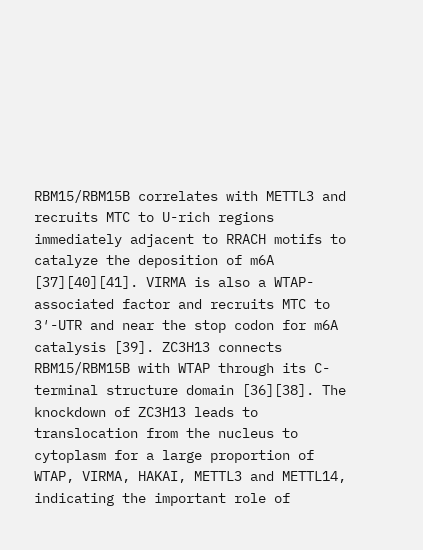RBM15/RBM15B correlates with METTL3 and recruits MTC to U-rich regions immediately adjacent to RRACH motifs to catalyze the deposition of m6A [37][40][41]. VIRMA is also a WTAP-associated factor and recruits MTC to 3′-UTR and near the stop codon for m6A catalysis [39]. ZC3H13 connects RBM15/RBM15B with WTAP through its C-terminal structure domain [36][38]. The knockdown of ZC3H13 leads to translocation from the nucleus to cytoplasm for a large proportion of WTAP, VIRMA, HAKAI, METTL3 and METTL14, indicating the important role of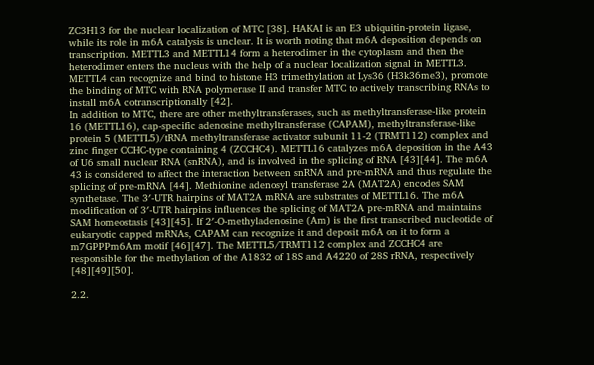ZC3H13 for the nuclear localization of MTC [38]. HAKAI is an E3 ubiquitin-protein ligase, while its role in m6A catalysis is unclear. It is worth noting that m6A deposition depends on transcription. METTL3 and METTL14 form a heterodimer in the cytoplasm and then the heterodimer enters the nucleus with the help of a nuclear localization signal in METTL3. METTL4 can recognize and bind to histone H3 trimethylation at Lys36 (H3k36me3), promote the binding of MTC with RNA polymerase II and transfer MTC to actively transcribing RNAs to install m6A cotranscriptionally [42].
In addition to MTC, there are other methyltransferases, such as methyltransferase-like protein 16 (METTL16), cap-specific adenosine methyltransferase (CAPAM), methyltransferase-like protein 5 (METTL5)/tRNA methyltransferase activator subunit 11-2 (TRMT112) complex and zinc finger CCHC-type containing 4 (ZCCHC4). METTL16 catalyzes m6A deposition in the A43 of U6 small nuclear RNA (snRNA), and is involved in the splicing of RNA [43][44]. The m6A 43 is considered to affect the interaction between snRNA and pre-mRNA and thus regulate the splicing of pre-mRNA [44]. Methionine adenosyl transferase 2A (MAT2A) encodes SAM synthetase. The 3′-UTR hairpins of MAT2A mRNA are substrates of METTL16. The m6A modification of 3′-UTR hairpins influences the splicing of MAT2A pre-mRNA and maintains SAM homeostasis [43][45]. If 2′-O-methyladenosine (Am) is the first transcribed nucleotide of eukaryotic capped mRNAs, CAPAM can recognize it and deposit m6A on it to form a m7GPPPm6Am motif [46][47]. The METTL5/TRMT112 complex and ZCCHC4 are responsible for the methylation of the A1832 of 18S and A4220 of 28S rRNA, respectively [48][49][50].

2.2.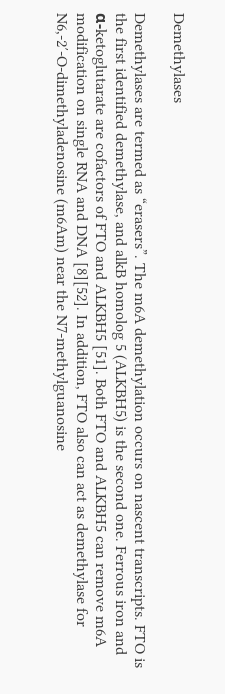Demethylases

Demethylases are termed as “erasers”. The m6A demethylation occurs on nascent transcripts. FTO is the first identified demethylase, and alkB homolog 5 (ALKBH5) is the second one. Ferrous iron and α-ketoglutarate are cofactors of FTO and ALKBH5 [51]. Both FTO and ALKBH5 can remove m6A modification on single RNA and DNA [8][52]. In addition, FTO also can act as demethylase for N6,-2′-O-dimethyladenosine (m6Am) near the N7-methylguanosine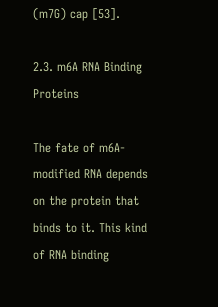(m7G) cap [53].

2.3. m6A RNA Binding Proteins

The fate of m6A-modified RNA depends on the protein that binds to it. This kind of RNA binding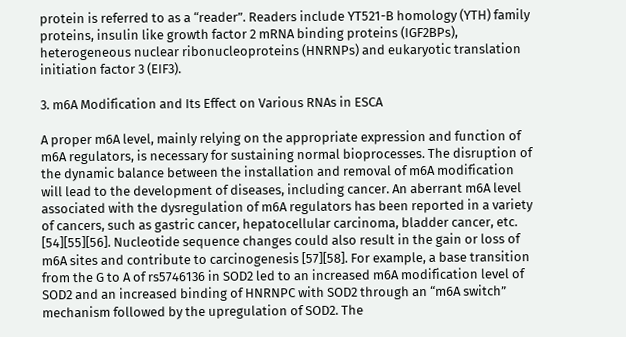protein is referred to as a “reader”. Readers include YT521-B homology (YTH) family proteins, insulin like growth factor 2 mRNA binding proteins (IGF2BPs), heterogeneous nuclear ribonucleoproteins (HNRNPs) and eukaryotic translation initiation factor 3 (EIF3).

3. m6A Modification and Its Effect on Various RNAs in ESCA

A proper m6A level, mainly relying on the appropriate expression and function of m6A regulators, is necessary for sustaining normal bioprocesses. The disruption of the dynamic balance between the installation and removal of m6A modification will lead to the development of diseases, including cancer. An aberrant m6A level associated with the dysregulation of m6A regulators has been reported in a variety of cancers, such as gastric cancer, hepatocellular carcinoma, bladder cancer, etc. [54][55][56]. Nucleotide sequence changes could also result in the gain or loss of m6A sites and contribute to carcinogenesis [57][58]. For example, a base transition from the G to A of rs5746136 in SOD2 led to an increased m6A modification level of SOD2 and an increased binding of HNRNPC with SOD2 through an “m6A switch” mechanism followed by the upregulation of SOD2. The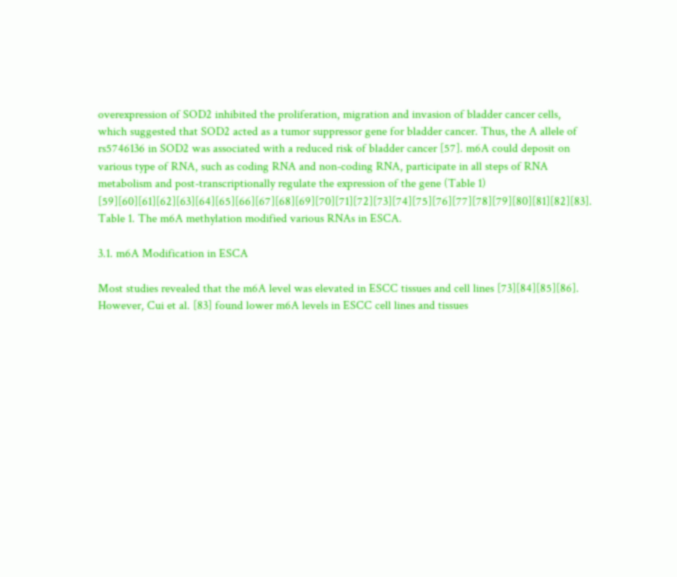overexpression of SOD2 inhibited the proliferation, migration and invasion of bladder cancer cells, which suggested that SOD2 acted as a tumor suppressor gene for bladder cancer. Thus, the A allele of rs5746136 in SOD2 was associated with a reduced risk of bladder cancer [57]. m6A could deposit on various type of RNA, such as coding RNA and non-coding RNA, participate in all steps of RNA metabolism and post-transcriptionally regulate the expression of the gene (Table 1) [59][60][61][62][63][64][65][66][67][68][69][70][71][72][73][74][75][76][77][78][79][80][81][82][83].
Table 1. The m6A methylation modified various RNAs in ESCA.

3.1. m6A Modification in ESCA

Most studies revealed that the m6A level was elevated in ESCC tissues and cell lines [73][84][85][86]. However, Cui et al. [83] found lower m6A levels in ESCC cell lines and tissues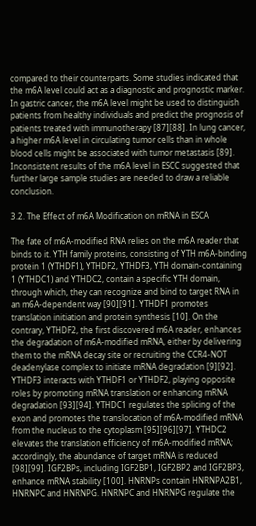compared to their counterparts. Some studies indicated that the m6A level could act as a diagnostic and prognostic marker. In gastric cancer, the m6A level might be used to distinguish patients from healthy individuals and predict the prognosis of patients treated with immunotherapy [87][88]. In lung cancer, a higher m6A level in circulating tumor cells than in whole blood cells might be associated with tumor metastasis [89]. Inconsistent results of the m6A level in ESCC suggested that further large sample studies are needed to draw a reliable conclusion.

3.2. The Effect of m6A Modification on mRNA in ESCA

The fate of m6A-modified RNA relies on the m6A reader that binds to it. YTH family proteins, consisting of YTH m6A-binding protein 1 (YTHDF1), YTHDF2, YTHDF3, YTH domain-containing 1 (YTHDC1) and YTHDC2, contain a specific YTH domain, through which, they can recognize and bind to target RNA in an m6A-dependent way [90][91]. YTHDF1 promotes translation initiation and protein synthesis [10]. On the contrary, YTHDF2, the first discovered m6A reader, enhances the degradation of m6A-modified mRNA, either by delivering them to the mRNA decay site or recruiting the CCR4-NOT deadenylase complex to initiate mRNA degradation [9][92]. YTHDF3 interacts with YTHDF1 or YTHDF2, playing opposite roles by promoting mRNA translation or enhancing mRNA degradation [93][94]. YTHDC1 regulates the splicing of the exon and promotes the translocation of m6A-modified mRNA from the nucleus to the cytoplasm [95][96][97]. YTHDC2 elevates the translation efficiency of m6A-modified mRNA; accordingly, the abundance of target mRNA is reduced [98][99]. IGF2BPs, including IGF2BP1, IGF2BP2 and IGF2BP3, enhance mRNA stability [100]. HNRNPs contain HNRNPA2B1, HNRNPC and HNRNPG. HNRNPC and HNRNPG regulate the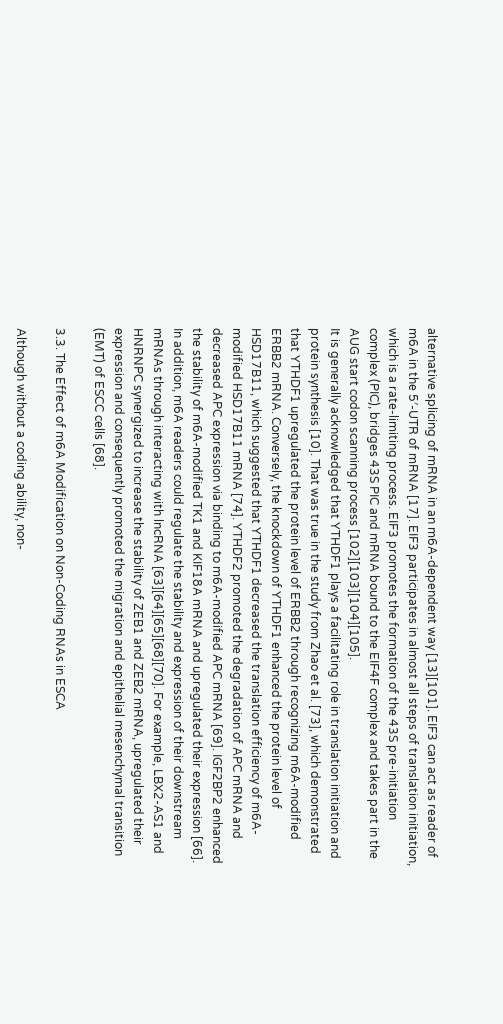alternative splicing of mRNA in an m6A-dependent way [13][101]. EIF3 can act as reader of m6A in the 5′-UTR of mRNA [17]. EIF3 participates in almost all steps of translation initiation, which is a rate-limiting process. EIF3 promotes the formation of the 43S pre-initiation complex (PIC), bridges 43S PIC and mRNA bound to the EIF4F complex and takes part in the AUG start codon scanning process [102][103][104][105].
It is generally acknowledged that YTHDF1 plays a facilitating role in translation initiation and protein synthesis [10]. That was true in the study from Zhao et al. [73], which demonstrated that YTHDF1 upregulated the protein level of ERBB2 through recognizing m6A-modified ERBB2 mRNA. Conversely, the knockdown of YTHDF1 enhanced the protein level of HSD17B11, which suggested that YTHDF1 decreased the translation efficiency of m6A-modified HSD17B11 mRNA [74]. YTHDF2 promoted the degradation of APC mRNA and decreased APC expression via binding to m6A-modified APC mRNA [69]. IGF2BP2 enhanced the stability of m6A-modified TK1 and KIF18A mRNA and upregulated their expression [66]. In addition, m6A readers could regulate the stability and expression of their downstream mRNAs through interacting with lncRNA [63][64][65][68][70]. For example, LBX2-AS1 and HNRNPC synergized to increase the stability of ZEB1 and ZEB2 mRNA, upregulated their expression and consequently promoted the migration and epithelial mesenchymal transition (EMT) of ESCC cells [68].

3.3. The Effect of m6A Modification on Non-Coding RNAs in ESCA

Although without a coding ability, non-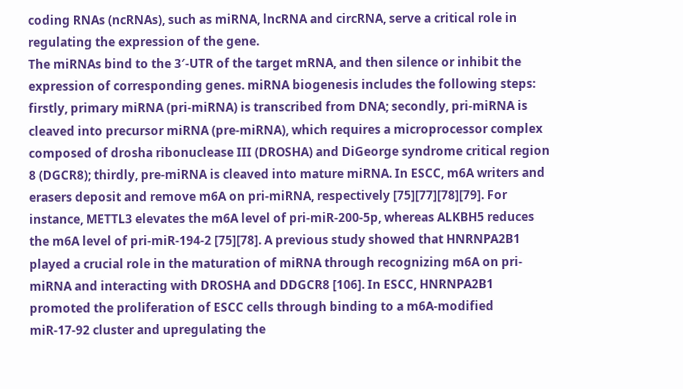coding RNAs (ncRNAs), such as miRNA, lncRNA and circRNA, serve a critical role in regulating the expression of the gene.
The miRNAs bind to the 3′-UTR of the target mRNA, and then silence or inhibit the expression of corresponding genes. miRNA biogenesis includes the following steps: firstly, primary miRNA (pri-miRNA) is transcribed from DNA; secondly, pri-miRNA is cleaved into precursor miRNA (pre-miRNA), which requires a microprocessor complex composed of drosha ribonuclease III (DROSHA) and DiGeorge syndrome critical region 8 (DGCR8); thirdly, pre-miRNA is cleaved into mature miRNA. In ESCC, m6A writers and erasers deposit and remove m6A on pri-miRNA, respectively [75][77][78][79]. For instance, METTL3 elevates the m6A level of pri-miR-200-5p, whereas ALKBH5 reduces the m6A level of pri-miR-194-2 [75][78]. A previous study showed that HNRNPA2B1 played a crucial role in the maturation of miRNA through recognizing m6A on pri-miRNA and interacting with DROSHA and DDGCR8 [106]. In ESCC, HNRNPA2B1 promoted the proliferation of ESCC cells through binding to a m6A-modified miR-17-92 cluster and upregulating the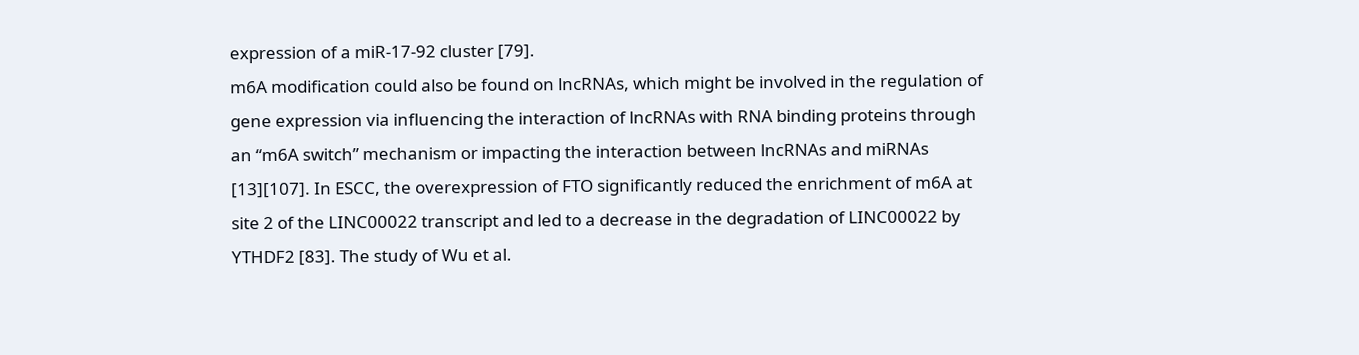expression of a miR-17-92 cluster [79].
m6A modification could also be found on lncRNAs, which might be involved in the regulation of gene expression via influencing the interaction of lncRNAs with RNA binding proteins through an “m6A switch” mechanism or impacting the interaction between lncRNAs and miRNAs [13][107]. In ESCC, the overexpression of FTO significantly reduced the enrichment of m6A at site 2 of the LINC00022 transcript and led to a decrease in the degradation of LINC00022 by YTHDF2 [83]. The study of Wu et al.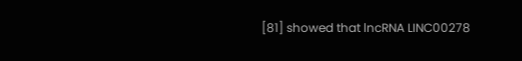[81] showed that lncRNA LINC00278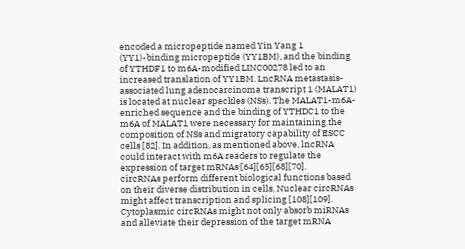encoded a micropeptide named Yin Yang 1 (YY1)-binding micropeptide (YY1BM), and the binding of YTHDF1 to m6A-modified LINC00278 led to an increased translation of YY1BM. LncRNA metastasis-associated lung adenocarcinoma transcript 1 (MALAT1) is located at nuclear speckles (NSs). The MALAT1-m6A-enriched sequence and the binding of YTHDC1 to the m6A of MALAT1 were necessary for maintaining the composition of NSs and migratory capability of ESCC cells [82]. In addition, as mentioned above, lncRNA could interact with m6A readers to regulate the expression of target mRNAs [64][65][68][70].
circRNAs perform different biological functions based on their diverse distribution in cells. Nuclear circRNAs might affect transcription and splicing [108][109]. Cytoplasmic circRNAs might not only absorb miRNAs and alleviate their depression of the target mRNA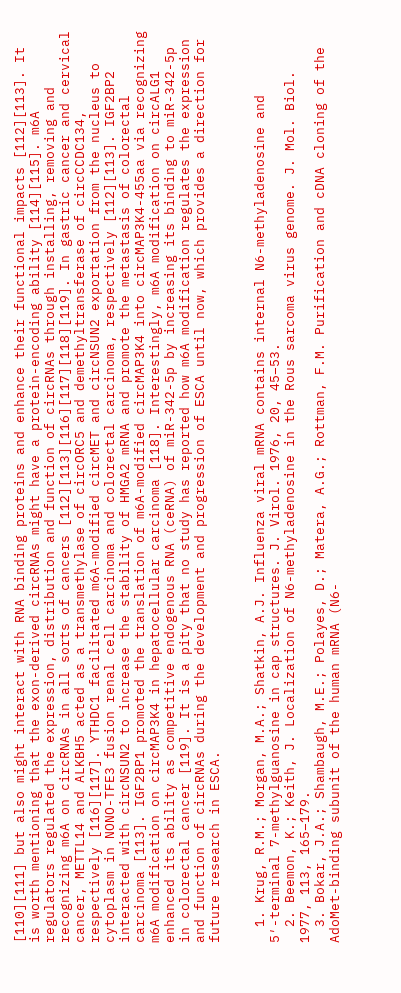[110][111] but also might interact with RNA binding proteins and enhance their functional impacts [112][113]. It is worth mentioning that the exon-derived circRNAs might have a protein-encoding ability [114][115]. m6A regulators regulated the expression, distribution and function of circRNAs through installing, removing and recognizing m6A on circRNAs in all sorts of cancers [112][113][116][117][118][119]. In gastric cancer and cervical cancer, METTL14 and ALKBH5 acted as a transmethylase of circORC5 and demethyltransferase of circCCDC134, respectively [116][117]. YTHDC1 facilitated m6A-modified circMET and circNSUN2 exportation from the nucleus to cytoplasm in NONO-TFE3 fusion renal cell carcinoma and colorectal carcinoma, respectively [112][113]. IGF2BP2 interacted with circNSUN2 to increase the stability of HMGA2 mRNA and promote the metastasis of colorectal carcinoma [113]. IGF2BP1 promoted the translation of m6A-modified circMAP3K4 into circMAP3K4-455aa via recognizing m6A modification on circMAP3K4 in hepatocellular carcinoma [118]. Interestingly, m6A modification on circALG1 enhanced its ability as competitive endogenous RNA (ceRNA) of miR-342-5p by increasing its binding to miR-342-5p in colorectal cancer [119]. It is a pity that no study has reported how m6A modification regulates the expression and function of circRNAs during the development and progression of ESCA until now, which provides a direction for future research in ESCA.


  1. Krug, R.M.; Morgan, M.A.; Shatkin, A.J. Influenza viral mRNA contains internal N6-methyladenosine and 5′-terminal 7-methylguanosine in cap structures. J. Virol. 1976, 20, 45–53.
  2. Beemon, K.; Keith, J. Localization of N6-methyladenosine in the Rous sarcoma virus genome. J. Mol. Biol. 1977, 113, 165–179.
  3. Bokar, J.A.; Shambaugh, M.E.; Polayes, D.; Matera, A.G.; Rottman, F.M. Purification and cDNA cloning of the AdoMet-binding subunit of the human mRNA (N6-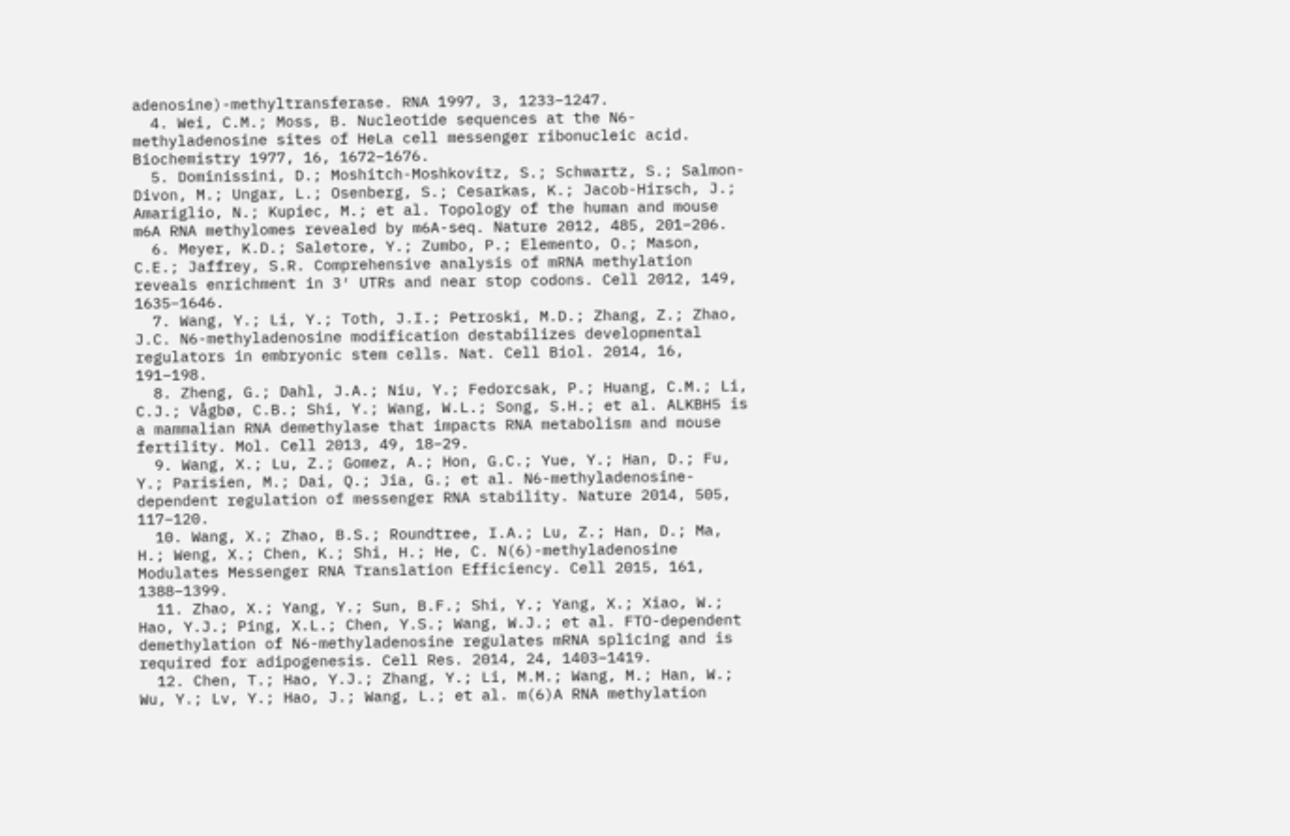adenosine)-methyltransferase. RNA 1997, 3, 1233–1247.
  4. Wei, C.M.; Moss, B. Nucleotide sequences at the N6-methyladenosine sites of HeLa cell messenger ribonucleic acid. Biochemistry 1977, 16, 1672–1676.
  5. Dominissini, D.; Moshitch-Moshkovitz, S.; Schwartz, S.; Salmon-Divon, M.; Ungar, L.; Osenberg, S.; Cesarkas, K.; Jacob-Hirsch, J.; Amariglio, N.; Kupiec, M.; et al. Topology of the human and mouse m6A RNA methylomes revealed by m6A-seq. Nature 2012, 485, 201–206.
  6. Meyer, K.D.; Saletore, Y.; Zumbo, P.; Elemento, O.; Mason, C.E.; Jaffrey, S.R. Comprehensive analysis of mRNA methylation reveals enrichment in 3′ UTRs and near stop codons. Cell 2012, 149, 1635–1646.
  7. Wang, Y.; Li, Y.; Toth, J.I.; Petroski, M.D.; Zhang, Z.; Zhao, J.C. N6-methyladenosine modification destabilizes developmental regulators in embryonic stem cells. Nat. Cell Biol. 2014, 16, 191–198.
  8. Zheng, G.; Dahl, J.A.; Niu, Y.; Fedorcsak, P.; Huang, C.M.; Li, C.J.; Vågbø, C.B.; Shi, Y.; Wang, W.L.; Song, S.H.; et al. ALKBH5 is a mammalian RNA demethylase that impacts RNA metabolism and mouse fertility. Mol. Cell 2013, 49, 18–29.
  9. Wang, X.; Lu, Z.; Gomez, A.; Hon, G.C.; Yue, Y.; Han, D.; Fu, Y.; Parisien, M.; Dai, Q.; Jia, G.; et al. N6-methyladenosine-dependent regulation of messenger RNA stability. Nature 2014, 505, 117–120.
  10. Wang, X.; Zhao, B.S.; Roundtree, I.A.; Lu, Z.; Han, D.; Ma, H.; Weng, X.; Chen, K.; Shi, H.; He, C. N(6)-methyladenosine Modulates Messenger RNA Translation Efficiency. Cell 2015, 161, 1388–1399.
  11. Zhao, X.; Yang, Y.; Sun, B.F.; Shi, Y.; Yang, X.; Xiao, W.; Hao, Y.J.; Ping, X.L.; Chen, Y.S.; Wang, W.J.; et al. FTO-dependent demethylation of N6-methyladenosine regulates mRNA splicing and is required for adipogenesis. Cell Res. 2014, 24, 1403–1419.
  12. Chen, T.; Hao, Y.J.; Zhang, Y.; Li, M.M.; Wang, M.; Han, W.; Wu, Y.; Lv, Y.; Hao, J.; Wang, L.; et al. m(6)A RNA methylation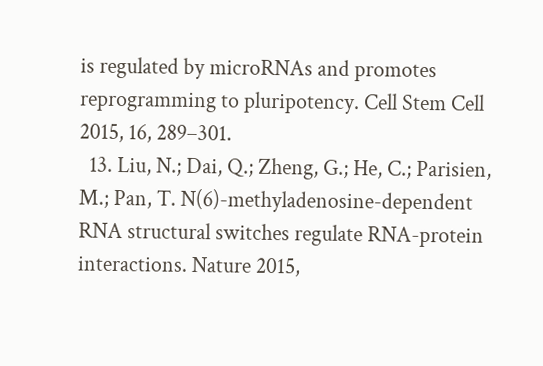is regulated by microRNAs and promotes reprogramming to pluripotency. Cell Stem Cell 2015, 16, 289–301.
  13. Liu, N.; Dai, Q.; Zheng, G.; He, C.; Parisien, M.; Pan, T. N(6)-methyladenosine-dependent RNA structural switches regulate RNA-protein interactions. Nature 2015,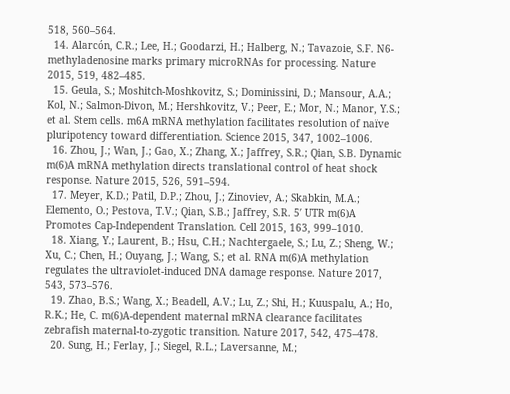518, 560–564.
  14. Alarcón, C.R.; Lee, H.; Goodarzi, H.; Halberg, N.; Tavazoie, S.F. N6-methyladenosine marks primary microRNAs for processing. Nature 2015, 519, 482–485.
  15. Geula, S.; Moshitch-Moshkovitz, S.; Dominissini, D.; Mansour, A.A.; Kol, N.; Salmon-Divon, M.; Hershkovitz, V.; Peer, E.; Mor, N.; Manor, Y.S.; et al. Stem cells. m6A mRNA methylation facilitates resolution of naïve pluripotency toward differentiation. Science 2015, 347, 1002–1006.
  16. Zhou, J.; Wan, J.; Gao, X.; Zhang, X.; Jaffrey, S.R.; Qian, S.B. Dynamic m(6)A mRNA methylation directs translational control of heat shock response. Nature 2015, 526, 591–594.
  17. Meyer, K.D.; Patil, D.P.; Zhou, J.; Zinoviev, A.; Skabkin, M.A.; Elemento, O.; Pestova, T.V.; Qian, S.B.; Jaffrey, S.R. 5′ UTR m(6)A Promotes Cap-Independent Translation. Cell 2015, 163, 999–1010.
  18. Xiang, Y.; Laurent, B.; Hsu, C.H.; Nachtergaele, S.; Lu, Z.; Sheng, W.; Xu, C.; Chen, H.; Ouyang, J.; Wang, S.; et al. RNA m(6)A methylation regulates the ultraviolet-induced DNA damage response. Nature 2017, 543, 573–576.
  19. Zhao, B.S.; Wang, X.; Beadell, A.V.; Lu, Z.; Shi, H.; Kuuspalu, A.; Ho, R.K.; He, C. m(6)A-dependent maternal mRNA clearance facilitates zebrafish maternal-to-zygotic transition. Nature 2017, 542, 475–478.
  20. Sung, H.; Ferlay, J.; Siegel, R.L.; Laversanne, M.;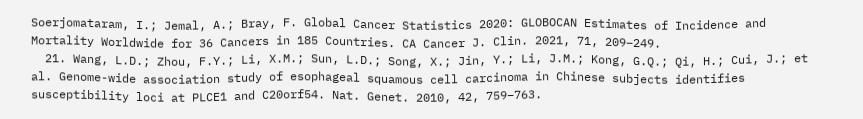Soerjomataram, I.; Jemal, A.; Bray, F. Global Cancer Statistics 2020: GLOBOCAN Estimates of Incidence and Mortality Worldwide for 36 Cancers in 185 Countries. CA Cancer J. Clin. 2021, 71, 209–249.
  21. Wang, L.D.; Zhou, F.Y.; Li, X.M.; Sun, L.D.; Song, X.; Jin, Y.; Li, J.M.; Kong, G.Q.; Qi, H.; Cui, J.; et al. Genome-wide association study of esophageal squamous cell carcinoma in Chinese subjects identifies susceptibility loci at PLCE1 and C20orf54. Nat. Genet. 2010, 42, 759–763.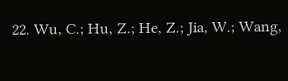22. Wu, C.; Hu, Z.; He, Z.; Jia, W.; Wang,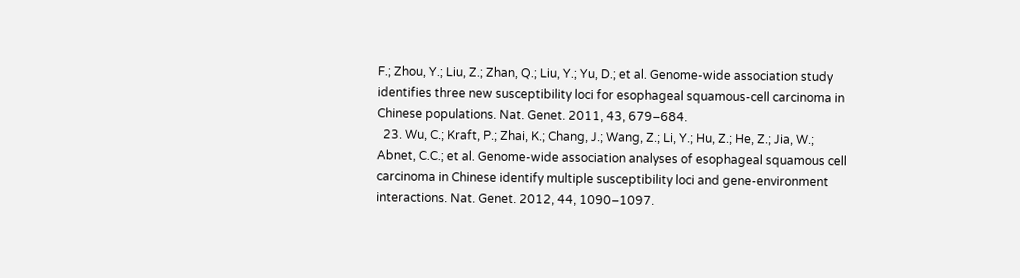F.; Zhou, Y.; Liu, Z.; Zhan, Q.; Liu, Y.; Yu, D.; et al. Genome-wide association study identifies three new susceptibility loci for esophageal squamous-cell carcinoma in Chinese populations. Nat. Genet. 2011, 43, 679–684.
  23. Wu, C.; Kraft, P.; Zhai, K.; Chang, J.; Wang, Z.; Li, Y.; Hu, Z.; He, Z.; Jia, W.; Abnet, C.C.; et al. Genome-wide association analyses of esophageal squamous cell carcinoma in Chinese identify multiple susceptibility loci and gene-environment interactions. Nat. Genet. 2012, 44, 1090–1097.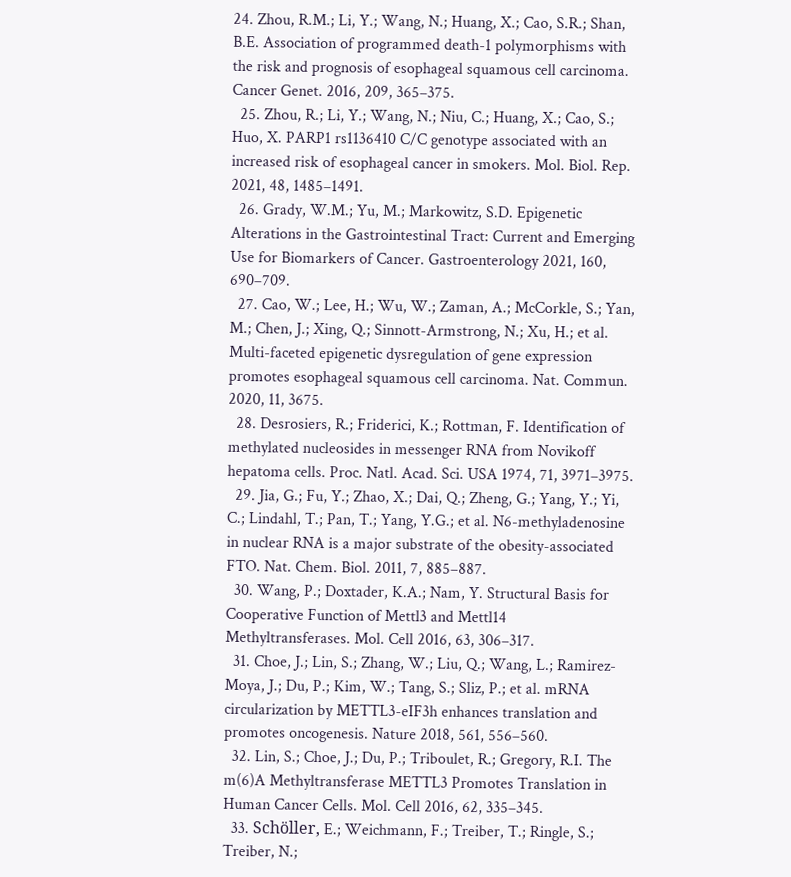24. Zhou, R.M.; Li, Y.; Wang, N.; Huang, X.; Cao, S.R.; Shan, B.E. Association of programmed death-1 polymorphisms with the risk and prognosis of esophageal squamous cell carcinoma. Cancer Genet. 2016, 209, 365–375.
  25. Zhou, R.; Li, Y.; Wang, N.; Niu, C.; Huang, X.; Cao, S.; Huo, X. PARP1 rs1136410 C/C genotype associated with an increased risk of esophageal cancer in smokers. Mol. Biol. Rep. 2021, 48, 1485–1491.
  26. Grady, W.M.; Yu, M.; Markowitz, S.D. Epigenetic Alterations in the Gastrointestinal Tract: Current and Emerging Use for Biomarkers of Cancer. Gastroenterology 2021, 160, 690–709.
  27. Cao, W.; Lee, H.; Wu, W.; Zaman, A.; McCorkle, S.; Yan, M.; Chen, J.; Xing, Q.; Sinnott-Armstrong, N.; Xu, H.; et al. Multi-faceted epigenetic dysregulation of gene expression promotes esophageal squamous cell carcinoma. Nat. Commun. 2020, 11, 3675.
  28. Desrosiers, R.; Friderici, K.; Rottman, F. Identification of methylated nucleosides in messenger RNA from Novikoff hepatoma cells. Proc. Natl. Acad. Sci. USA 1974, 71, 3971–3975.
  29. Jia, G.; Fu, Y.; Zhao, X.; Dai, Q.; Zheng, G.; Yang, Y.; Yi, C.; Lindahl, T.; Pan, T.; Yang, Y.G.; et al. N6-methyladenosine in nuclear RNA is a major substrate of the obesity-associated FTO. Nat. Chem. Biol. 2011, 7, 885–887.
  30. Wang, P.; Doxtader, K.A.; Nam, Y. Structural Basis for Cooperative Function of Mettl3 and Mettl14 Methyltransferases. Mol. Cell 2016, 63, 306–317.
  31. Choe, J.; Lin, S.; Zhang, W.; Liu, Q.; Wang, L.; Ramirez-Moya, J.; Du, P.; Kim, W.; Tang, S.; Sliz, P.; et al. mRNA circularization by METTL3-eIF3h enhances translation and promotes oncogenesis. Nature 2018, 561, 556–560.
  32. Lin, S.; Choe, J.; Du, P.; Triboulet, R.; Gregory, R.I. The m(6)A Methyltransferase METTL3 Promotes Translation in Human Cancer Cells. Mol. Cell 2016, 62, 335–345.
  33. Schöller, E.; Weichmann, F.; Treiber, T.; Ringle, S.; Treiber, N.;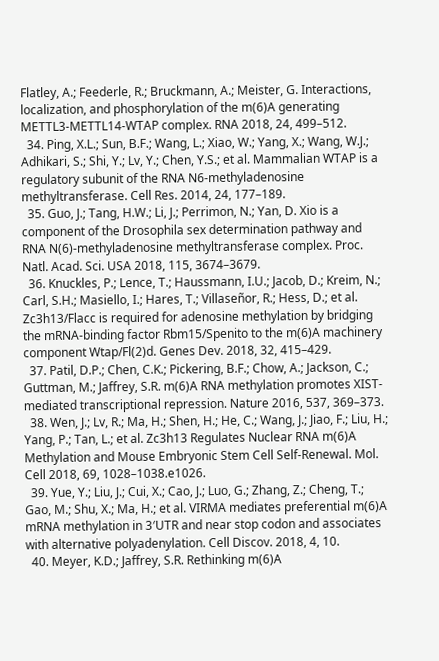Flatley, A.; Feederle, R.; Bruckmann, A.; Meister, G. Interactions, localization, and phosphorylation of the m(6)A generating METTL3-METTL14-WTAP complex. RNA 2018, 24, 499–512.
  34. Ping, X.L.; Sun, B.F.; Wang, L.; Xiao, W.; Yang, X.; Wang, W.J.; Adhikari, S.; Shi, Y.; Lv, Y.; Chen, Y.S.; et al. Mammalian WTAP is a regulatory subunit of the RNA N6-methyladenosine methyltransferase. Cell Res. 2014, 24, 177–189.
  35. Guo, J.; Tang, H.W.; Li, J.; Perrimon, N.; Yan, D. Xio is a component of the Drosophila sex determination pathway and RNA N(6)-methyladenosine methyltransferase complex. Proc. Natl. Acad. Sci. USA 2018, 115, 3674–3679.
  36. Knuckles, P.; Lence, T.; Haussmann, I.U.; Jacob, D.; Kreim, N.; Carl, S.H.; Masiello, I.; Hares, T.; Villaseñor, R.; Hess, D.; et al. Zc3h13/Flacc is required for adenosine methylation by bridging the mRNA-binding factor Rbm15/Spenito to the m(6)A machinery component Wtap/Fl(2)d. Genes Dev. 2018, 32, 415–429.
  37. Patil, D.P.; Chen, C.K.; Pickering, B.F.; Chow, A.; Jackson, C.; Guttman, M.; Jaffrey, S.R. m(6)A RNA methylation promotes XIST-mediated transcriptional repression. Nature 2016, 537, 369–373.
  38. Wen, J.; Lv, R.; Ma, H.; Shen, H.; He, C.; Wang, J.; Jiao, F.; Liu, H.; Yang, P.; Tan, L.; et al. Zc3h13 Regulates Nuclear RNA m(6)A Methylation and Mouse Embryonic Stem Cell Self-Renewal. Mol. Cell 2018, 69, 1028–1038.e1026.
  39. Yue, Y.; Liu, J.; Cui, X.; Cao, J.; Luo, G.; Zhang, Z.; Cheng, T.; Gao, M.; Shu, X.; Ma, H.; et al. VIRMA mediates preferential m(6)A mRNA methylation in 3′UTR and near stop codon and associates with alternative polyadenylation. Cell Discov. 2018, 4, 10.
  40. Meyer, K.D.; Jaffrey, S.R. Rethinking m(6)A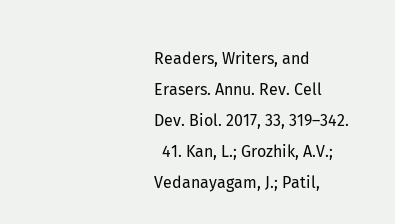Readers, Writers, and Erasers. Annu. Rev. Cell Dev. Biol. 2017, 33, 319–342.
  41. Kan, L.; Grozhik, A.V.; Vedanayagam, J.; Patil,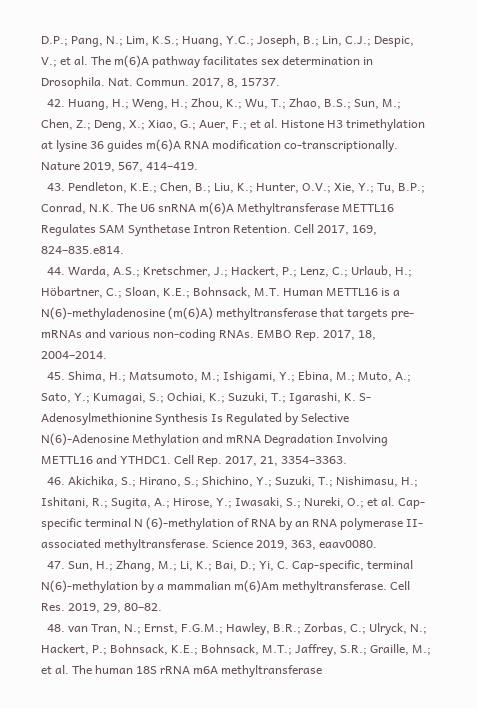D.P.; Pang, N.; Lim, K.S.; Huang, Y.C.; Joseph, B.; Lin, C.J.; Despic, V.; et al. The m(6)A pathway facilitates sex determination in Drosophila. Nat. Commun. 2017, 8, 15737.
  42. Huang, H.; Weng, H.; Zhou, K.; Wu, T.; Zhao, B.S.; Sun, M.; Chen, Z.; Deng, X.; Xiao, G.; Auer, F.; et al. Histone H3 trimethylation at lysine 36 guides m(6)A RNA modification co-transcriptionally. Nature 2019, 567, 414–419.
  43. Pendleton, K.E.; Chen, B.; Liu, K.; Hunter, O.V.; Xie, Y.; Tu, B.P.; Conrad, N.K. The U6 snRNA m(6)A Methyltransferase METTL16 Regulates SAM Synthetase Intron Retention. Cell 2017, 169, 824–835.e814.
  44. Warda, A.S.; Kretschmer, J.; Hackert, P.; Lenz, C.; Urlaub, H.; Höbartner, C.; Sloan, K.E.; Bohnsack, M.T. Human METTL16 is a N(6)-methyladenosine (m(6)A) methyltransferase that targets pre-mRNAs and various non-coding RNAs. EMBO Rep. 2017, 18, 2004–2014.
  45. Shima, H.; Matsumoto, M.; Ishigami, Y.; Ebina, M.; Muto, A.; Sato, Y.; Kumagai, S.; Ochiai, K.; Suzuki, T.; Igarashi, K. S-Adenosylmethionine Synthesis Is Regulated by Selective N(6)-Adenosine Methylation and mRNA Degradation Involving METTL16 and YTHDC1. Cell Rep. 2017, 21, 3354–3363.
  46. Akichika, S.; Hirano, S.; Shichino, Y.; Suzuki, T.; Nishimasu, H.; Ishitani, R.; Sugita, A.; Hirose, Y.; Iwasaki, S.; Nureki, O.; et al. Cap-specific terminal N (6)-methylation of RNA by an RNA polymerase II-associated methyltransferase. Science 2019, 363, eaav0080.
  47. Sun, H.; Zhang, M.; Li, K.; Bai, D.; Yi, C. Cap-specific, terminal N(6)-methylation by a mammalian m(6)Am methyltransferase. Cell Res. 2019, 29, 80–82.
  48. van Tran, N.; Ernst, F.G.M.; Hawley, B.R.; Zorbas, C.; Ulryck, N.; Hackert, P.; Bohnsack, K.E.; Bohnsack, M.T.; Jaffrey, S.R.; Graille, M.; et al. The human 18S rRNA m6A methyltransferase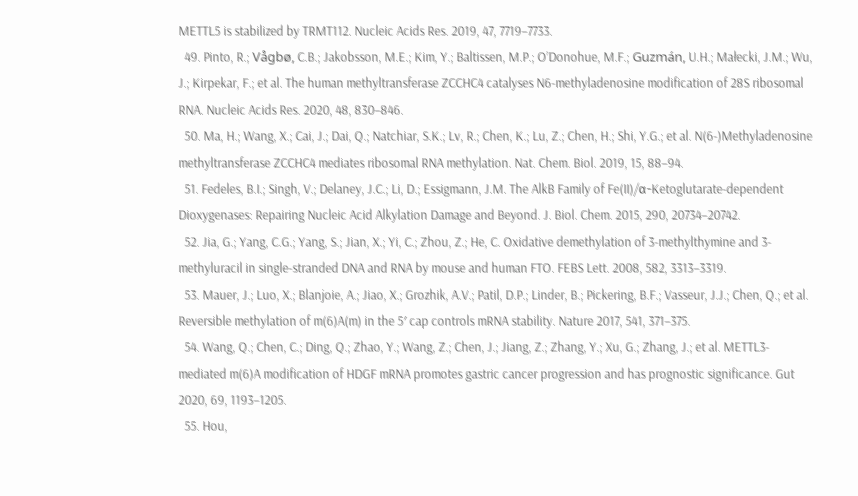METTL5 is stabilized by TRMT112. Nucleic Acids Res. 2019, 47, 7719–7733.
  49. Pinto, R.; Vågbø, C.B.; Jakobsson, M.E.; Kim, Y.; Baltissen, M.P.; O’Donohue, M.F.; Guzmán, U.H.; Małecki, J.M.; Wu, J.; Kirpekar, F.; et al. The human methyltransferase ZCCHC4 catalyses N6-methyladenosine modification of 28S ribosomal RNA. Nucleic Acids Res. 2020, 48, 830–846.
  50. Ma, H.; Wang, X.; Cai, J.; Dai, Q.; Natchiar, S.K.; Lv, R.; Chen, K.; Lu, Z.; Chen, H.; Shi, Y.G.; et al. N(6-)Methyladenosine methyltransferase ZCCHC4 mediates ribosomal RNA methylation. Nat. Chem. Biol. 2019, 15, 88–94.
  51. Fedeles, B.I.; Singh, V.; Delaney, J.C.; Li, D.; Essigmann, J.M. The AlkB Family of Fe(II)/α-Ketoglutarate-dependent Dioxygenases: Repairing Nucleic Acid Alkylation Damage and Beyond. J. Biol. Chem. 2015, 290, 20734–20742.
  52. Jia, G.; Yang, C.G.; Yang, S.; Jian, X.; Yi, C.; Zhou, Z.; He, C. Oxidative demethylation of 3-methylthymine and 3-methyluracil in single-stranded DNA and RNA by mouse and human FTO. FEBS Lett. 2008, 582, 3313–3319.
  53. Mauer, J.; Luo, X.; Blanjoie, A.; Jiao, X.; Grozhik, A.V.; Patil, D.P.; Linder, B.; Pickering, B.F.; Vasseur, J.J.; Chen, Q.; et al. Reversible methylation of m(6)A(m) in the 5′ cap controls mRNA stability. Nature 2017, 541, 371–375.
  54. Wang, Q.; Chen, C.; Ding, Q.; Zhao, Y.; Wang, Z.; Chen, J.; Jiang, Z.; Zhang, Y.; Xu, G.; Zhang, J.; et al. METTL3-mediated m(6)A modification of HDGF mRNA promotes gastric cancer progression and has prognostic significance. Gut 2020, 69, 1193–1205.
  55. Hou,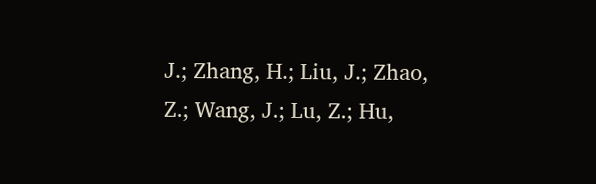J.; Zhang, H.; Liu, J.; Zhao, Z.; Wang, J.; Lu, Z.; Hu,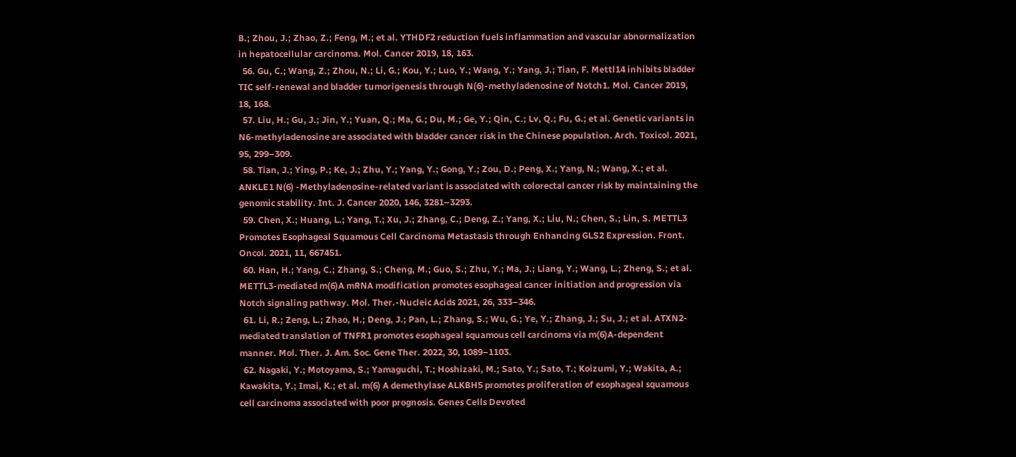B.; Zhou, J.; Zhao, Z.; Feng, M.; et al. YTHDF2 reduction fuels inflammation and vascular abnormalization in hepatocellular carcinoma. Mol. Cancer 2019, 18, 163.
  56. Gu, C.; Wang, Z.; Zhou, N.; Li, G.; Kou, Y.; Luo, Y.; Wang, Y.; Yang, J.; Tian, F. Mettl14 inhibits bladder TIC self-renewal and bladder tumorigenesis through N(6)-methyladenosine of Notch1. Mol. Cancer 2019, 18, 168.
  57. Liu, H.; Gu, J.; Jin, Y.; Yuan, Q.; Ma, G.; Du, M.; Ge, Y.; Qin, C.; Lv, Q.; Fu, G.; et al. Genetic variants in N6-methyladenosine are associated with bladder cancer risk in the Chinese population. Arch. Toxicol. 2021, 95, 299–309.
  58. Tian, J.; Ying, P.; Ke, J.; Zhu, Y.; Yang, Y.; Gong, Y.; Zou, D.; Peng, X.; Yang, N.; Wang, X.; et al. ANKLE1 N(6) -Methyladenosine-related variant is associated with colorectal cancer risk by maintaining the genomic stability. Int. J. Cancer 2020, 146, 3281–3293.
  59. Chen, X.; Huang, L.; Yang, T.; Xu, J.; Zhang, C.; Deng, Z.; Yang, X.; Liu, N.; Chen, S.; Lin, S. METTL3 Promotes Esophageal Squamous Cell Carcinoma Metastasis through Enhancing GLS2 Expression. Front. Oncol. 2021, 11, 667451.
  60. Han, H.; Yang, C.; Zhang, S.; Cheng, M.; Guo, S.; Zhu, Y.; Ma, J.; Liang, Y.; Wang, L.; Zheng, S.; et al. METTL3-mediated m(6)A mRNA modification promotes esophageal cancer initiation and progression via Notch signaling pathway. Mol. Ther.-Nucleic Acids 2021, 26, 333–346.
  61. Li, R.; Zeng, L.; Zhao, H.; Deng, J.; Pan, L.; Zhang, S.; Wu, G.; Ye, Y.; Zhang, J.; Su, J.; et al. ATXN2-mediated translation of TNFR1 promotes esophageal squamous cell carcinoma via m(6)A-dependent manner. Mol. Ther. J. Am. Soc. Gene Ther. 2022, 30, 1089–1103.
  62. Nagaki, Y.; Motoyama, S.; Yamaguchi, T.; Hoshizaki, M.; Sato, Y.; Sato, T.; Koizumi, Y.; Wakita, A.; Kawakita, Y.; Imai, K.; et al. m(6) A demethylase ALKBH5 promotes proliferation of esophageal squamous cell carcinoma associated with poor prognosis. Genes Cells Devoted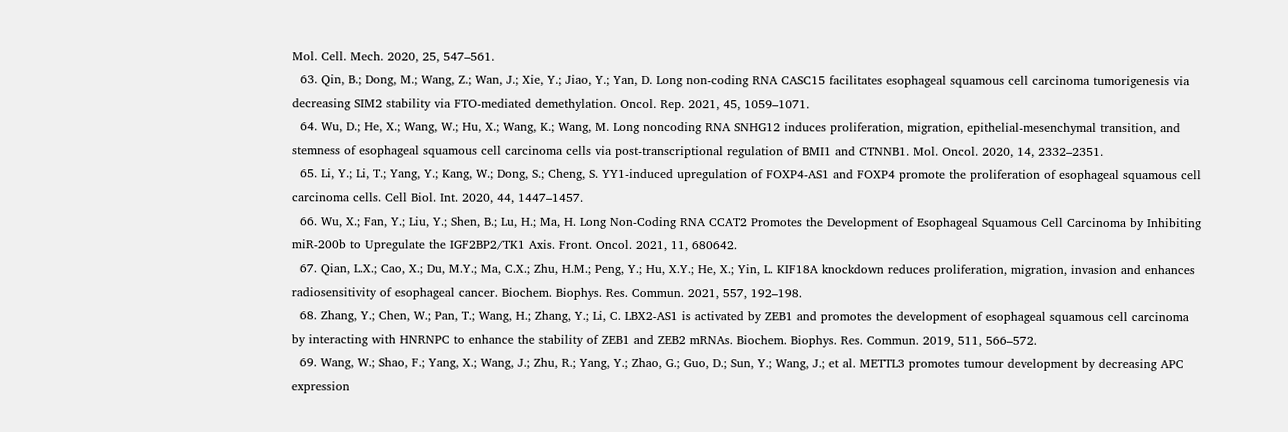Mol. Cell. Mech. 2020, 25, 547–561.
  63. Qin, B.; Dong, M.; Wang, Z.; Wan, J.; Xie, Y.; Jiao, Y.; Yan, D. Long non-coding RNA CASC15 facilitates esophageal squamous cell carcinoma tumorigenesis via decreasing SIM2 stability via FTO-mediated demethylation. Oncol. Rep. 2021, 45, 1059–1071.
  64. Wu, D.; He, X.; Wang, W.; Hu, X.; Wang, K.; Wang, M. Long noncoding RNA SNHG12 induces proliferation, migration, epithelial-mesenchymal transition, and stemness of esophageal squamous cell carcinoma cells via post-transcriptional regulation of BMI1 and CTNNB1. Mol. Oncol. 2020, 14, 2332–2351.
  65. Li, Y.; Li, T.; Yang, Y.; Kang, W.; Dong, S.; Cheng, S. YY1-induced upregulation of FOXP4-AS1 and FOXP4 promote the proliferation of esophageal squamous cell carcinoma cells. Cell Biol. Int. 2020, 44, 1447–1457.
  66. Wu, X.; Fan, Y.; Liu, Y.; Shen, B.; Lu, H.; Ma, H. Long Non-Coding RNA CCAT2 Promotes the Development of Esophageal Squamous Cell Carcinoma by Inhibiting miR-200b to Upregulate the IGF2BP2/TK1 Axis. Front. Oncol. 2021, 11, 680642.
  67. Qian, L.X.; Cao, X.; Du, M.Y.; Ma, C.X.; Zhu, H.M.; Peng, Y.; Hu, X.Y.; He, X.; Yin, L. KIF18A knockdown reduces proliferation, migration, invasion and enhances radiosensitivity of esophageal cancer. Biochem. Biophys. Res. Commun. 2021, 557, 192–198.
  68. Zhang, Y.; Chen, W.; Pan, T.; Wang, H.; Zhang, Y.; Li, C. LBX2-AS1 is activated by ZEB1 and promotes the development of esophageal squamous cell carcinoma by interacting with HNRNPC to enhance the stability of ZEB1 and ZEB2 mRNAs. Biochem. Biophys. Res. Commun. 2019, 511, 566–572.
  69. Wang, W.; Shao, F.; Yang, X.; Wang, J.; Zhu, R.; Yang, Y.; Zhao, G.; Guo, D.; Sun, Y.; Wang, J.; et al. METTL3 promotes tumour development by decreasing APC expression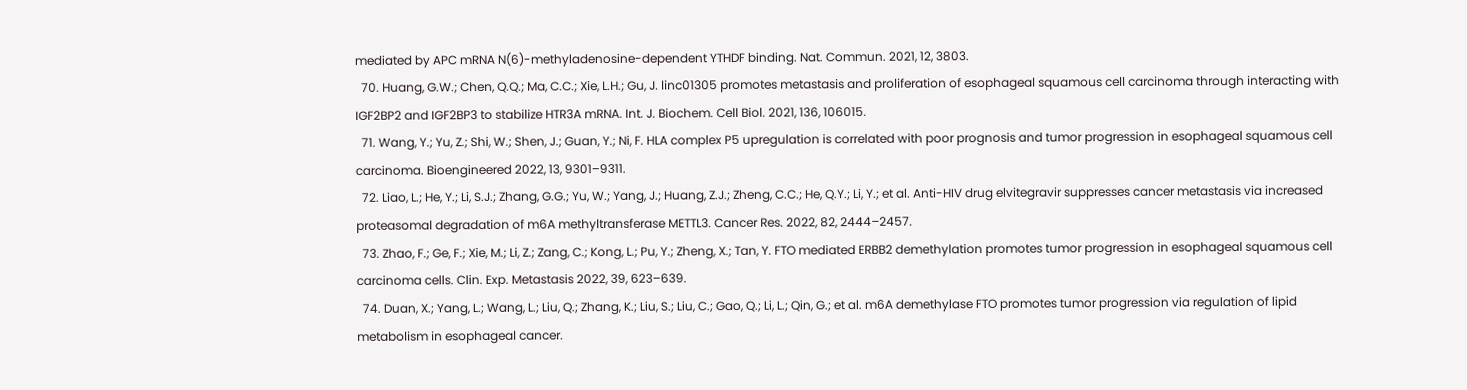mediated by APC mRNA N(6)-methyladenosine-dependent YTHDF binding. Nat. Commun. 2021, 12, 3803.
  70. Huang, G.W.; Chen, Q.Q.; Ma, C.C.; Xie, L.H.; Gu, J. linc01305 promotes metastasis and proliferation of esophageal squamous cell carcinoma through interacting with IGF2BP2 and IGF2BP3 to stabilize HTR3A mRNA. Int. J. Biochem. Cell Biol. 2021, 136, 106015.
  71. Wang, Y.; Yu, Z.; Shi, W.; Shen, J.; Guan, Y.; Ni, F. HLA complex P5 upregulation is correlated with poor prognosis and tumor progression in esophageal squamous cell carcinoma. Bioengineered 2022, 13, 9301–9311.
  72. Liao, L.; He, Y.; Li, S.J.; Zhang, G.G.; Yu, W.; Yang, J.; Huang, Z.J.; Zheng, C.C.; He, Q.Y.; Li, Y.; et al. Anti-HIV drug elvitegravir suppresses cancer metastasis via increased proteasomal degradation of m6A methyltransferase METTL3. Cancer Res. 2022, 82, 2444–2457.
  73. Zhao, F.; Ge, F.; Xie, M.; Li, Z.; Zang, C.; Kong, L.; Pu, Y.; Zheng, X.; Tan, Y. FTO mediated ERBB2 demethylation promotes tumor progression in esophageal squamous cell carcinoma cells. Clin. Exp. Metastasis 2022, 39, 623–639.
  74. Duan, X.; Yang, L.; Wang, L.; Liu, Q.; Zhang, K.; Liu, S.; Liu, C.; Gao, Q.; Li, L.; Qin, G.; et al. m6A demethylase FTO promotes tumor progression via regulation of lipid metabolism in esophageal cancer.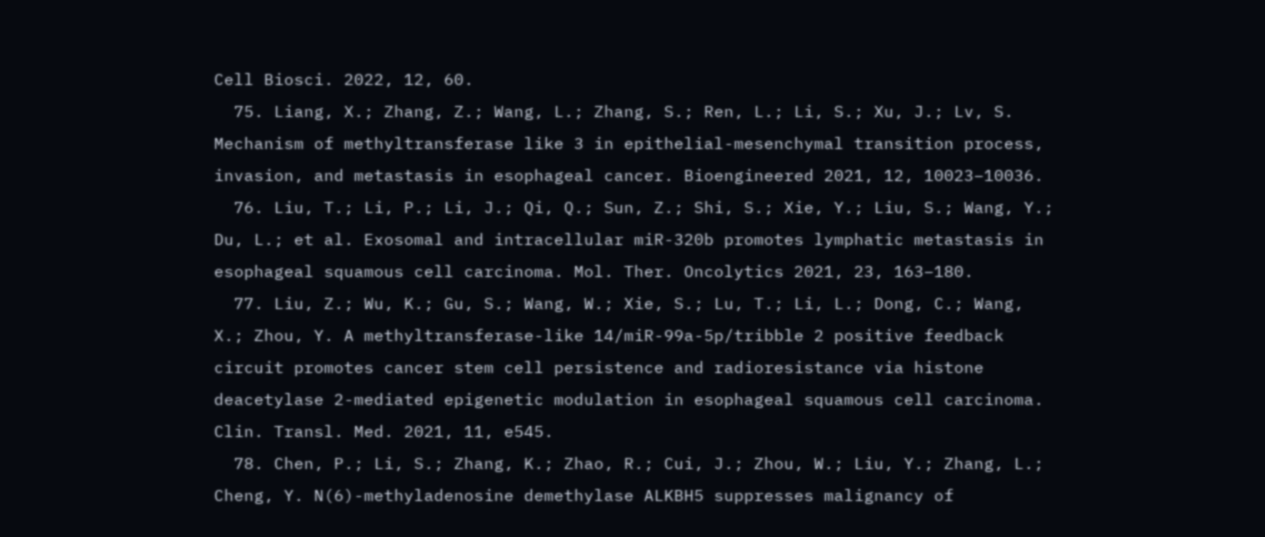Cell Biosci. 2022, 12, 60.
  75. Liang, X.; Zhang, Z.; Wang, L.; Zhang, S.; Ren, L.; Li, S.; Xu, J.; Lv, S. Mechanism of methyltransferase like 3 in epithelial-mesenchymal transition process, invasion, and metastasis in esophageal cancer. Bioengineered 2021, 12, 10023–10036.
  76. Liu, T.; Li, P.; Li, J.; Qi, Q.; Sun, Z.; Shi, S.; Xie, Y.; Liu, S.; Wang, Y.; Du, L.; et al. Exosomal and intracellular miR-320b promotes lymphatic metastasis in esophageal squamous cell carcinoma. Mol. Ther. Oncolytics 2021, 23, 163–180.
  77. Liu, Z.; Wu, K.; Gu, S.; Wang, W.; Xie, S.; Lu, T.; Li, L.; Dong, C.; Wang, X.; Zhou, Y. A methyltransferase-like 14/miR-99a-5p/tribble 2 positive feedback circuit promotes cancer stem cell persistence and radioresistance via histone deacetylase 2-mediated epigenetic modulation in esophageal squamous cell carcinoma. Clin. Transl. Med. 2021, 11, e545.
  78. Chen, P.; Li, S.; Zhang, K.; Zhao, R.; Cui, J.; Zhou, W.; Liu, Y.; Zhang, L.; Cheng, Y. N(6)-methyladenosine demethylase ALKBH5 suppresses malignancy of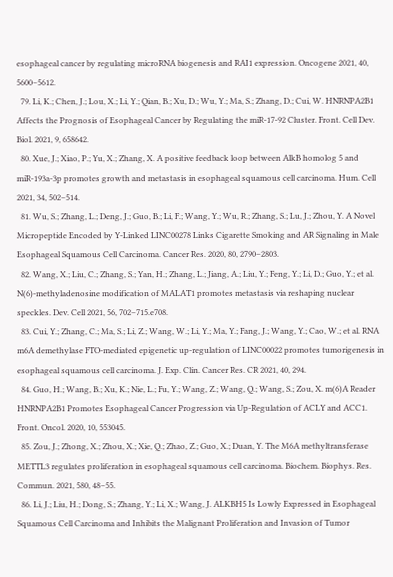esophageal cancer by regulating microRNA biogenesis and RAI1 expression. Oncogene 2021, 40, 5600–5612.
  79. Li, K.; Chen, J.; Lou, X.; Li, Y.; Qian, B.; Xu, D.; Wu, Y.; Ma, S.; Zhang, D.; Cui, W. HNRNPA2B1 Affects the Prognosis of Esophageal Cancer by Regulating the miR-17-92 Cluster. Front. Cell Dev. Biol. 2021, 9, 658642.
  80. Xue, J.; Xiao, P.; Yu, X.; Zhang, X. A positive feedback loop between AlkB homolog 5 and miR-193a-3p promotes growth and metastasis in esophageal squamous cell carcinoma. Hum. Cell 2021, 34, 502–514.
  81. Wu, S.; Zhang, L.; Deng, J.; Guo, B.; Li, F.; Wang, Y.; Wu, R.; Zhang, S.; Lu, J.; Zhou, Y. A Novel Micropeptide Encoded by Y-Linked LINC00278 Links Cigarette Smoking and AR Signaling in Male Esophageal Squamous Cell Carcinoma. Cancer Res. 2020, 80, 2790–2803.
  82. Wang, X.; Liu, C.; Zhang, S.; Yan, H.; Zhang, L.; Jiang, A.; Liu, Y.; Feng, Y.; Li, D.; Guo, Y.; et al. N(6)-methyladenosine modification of MALAT1 promotes metastasis via reshaping nuclear speckles. Dev. Cell 2021, 56, 702–715.e708.
  83. Cui, Y.; Zhang, C.; Ma, S.; Li, Z.; Wang, W.; Li, Y.; Ma, Y.; Fang, J.; Wang, Y.; Cao, W.; et al. RNA m6A demethylase FTO-mediated epigenetic up-regulation of LINC00022 promotes tumorigenesis in esophageal squamous cell carcinoma. J. Exp. Clin. Cancer Res. CR 2021, 40, 294.
  84. Guo, H.; Wang, B.; Xu, K.; Nie, L.; Fu, Y.; Wang, Z.; Wang, Q.; Wang, S.; Zou, X. m(6)A Reader HNRNPA2B1 Promotes Esophageal Cancer Progression via Up-Regulation of ACLY and ACC1. Front. Oncol. 2020, 10, 553045.
  85. Zou, J.; Zhong, X.; Zhou, X.; Xie, Q.; Zhao, Z.; Guo, X.; Duan, Y. The M6A methyltransferase METTL3 regulates proliferation in esophageal squamous cell carcinoma. Biochem. Biophys. Res. Commun. 2021, 580, 48–55.
  86. Li, J.; Liu, H.; Dong, S.; Zhang, Y.; Li, X.; Wang, J. ALKBH5 Is Lowly Expressed in Esophageal Squamous Cell Carcinoma and Inhibits the Malignant Proliferation and Invasion of Tumor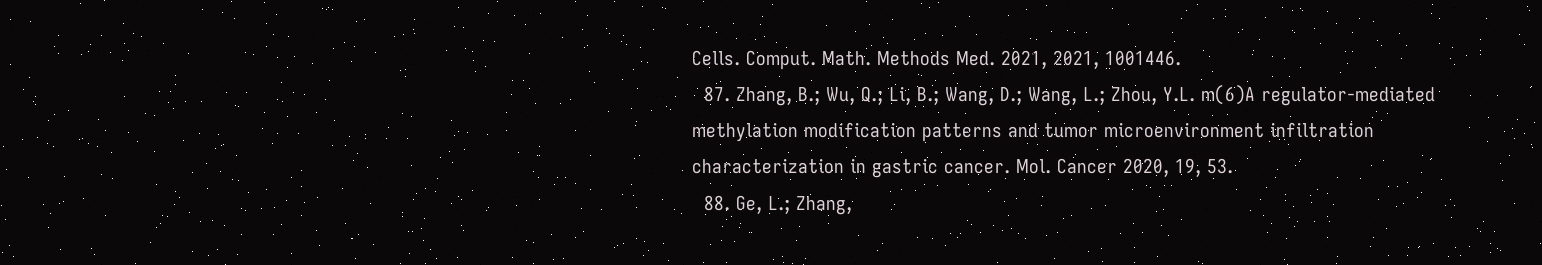Cells. Comput. Math. Methods Med. 2021, 2021, 1001446.
  87. Zhang, B.; Wu, Q.; Li, B.; Wang, D.; Wang, L.; Zhou, Y.L. m(6)A regulator-mediated methylation modification patterns and tumor microenvironment infiltration characterization in gastric cancer. Mol. Cancer 2020, 19, 53.
  88. Ge, L.; Zhang,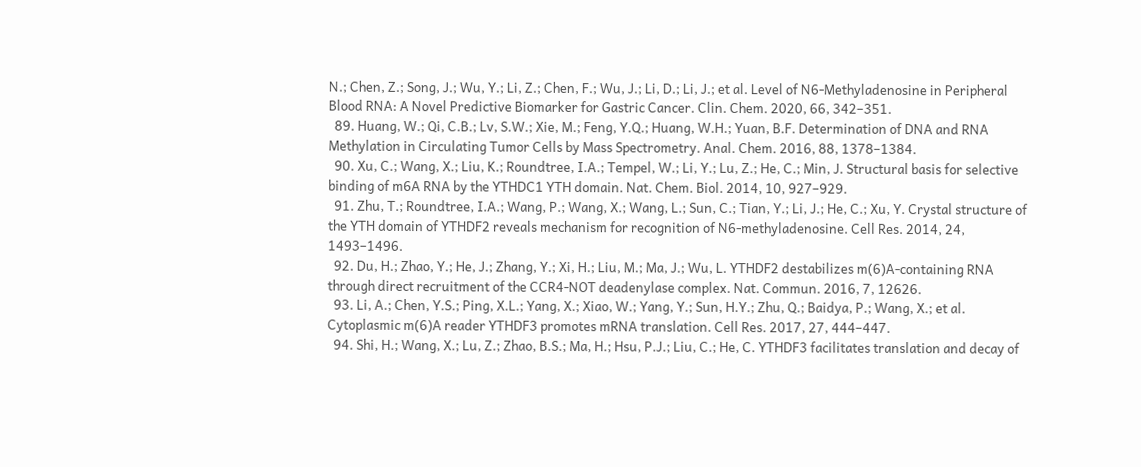N.; Chen, Z.; Song, J.; Wu, Y.; Li, Z.; Chen, F.; Wu, J.; Li, D.; Li, J.; et al. Level of N6-Methyladenosine in Peripheral Blood RNA: A Novel Predictive Biomarker for Gastric Cancer. Clin. Chem. 2020, 66, 342–351.
  89. Huang, W.; Qi, C.B.; Lv, S.W.; Xie, M.; Feng, Y.Q.; Huang, W.H.; Yuan, B.F. Determination of DNA and RNA Methylation in Circulating Tumor Cells by Mass Spectrometry. Anal. Chem. 2016, 88, 1378–1384.
  90. Xu, C.; Wang, X.; Liu, K.; Roundtree, I.A.; Tempel, W.; Li, Y.; Lu, Z.; He, C.; Min, J. Structural basis for selective binding of m6A RNA by the YTHDC1 YTH domain. Nat. Chem. Biol. 2014, 10, 927–929.
  91. Zhu, T.; Roundtree, I.A.; Wang, P.; Wang, X.; Wang, L.; Sun, C.; Tian, Y.; Li, J.; He, C.; Xu, Y. Crystal structure of the YTH domain of YTHDF2 reveals mechanism for recognition of N6-methyladenosine. Cell Res. 2014, 24, 1493–1496.
  92. Du, H.; Zhao, Y.; He, J.; Zhang, Y.; Xi, H.; Liu, M.; Ma, J.; Wu, L. YTHDF2 destabilizes m(6)A-containing RNA through direct recruitment of the CCR4-NOT deadenylase complex. Nat. Commun. 2016, 7, 12626.
  93. Li, A.; Chen, Y.S.; Ping, X.L.; Yang, X.; Xiao, W.; Yang, Y.; Sun, H.Y.; Zhu, Q.; Baidya, P.; Wang, X.; et al. Cytoplasmic m(6)A reader YTHDF3 promotes mRNA translation. Cell Res. 2017, 27, 444–447.
  94. Shi, H.; Wang, X.; Lu, Z.; Zhao, B.S.; Ma, H.; Hsu, P.J.; Liu, C.; He, C. YTHDF3 facilitates translation and decay of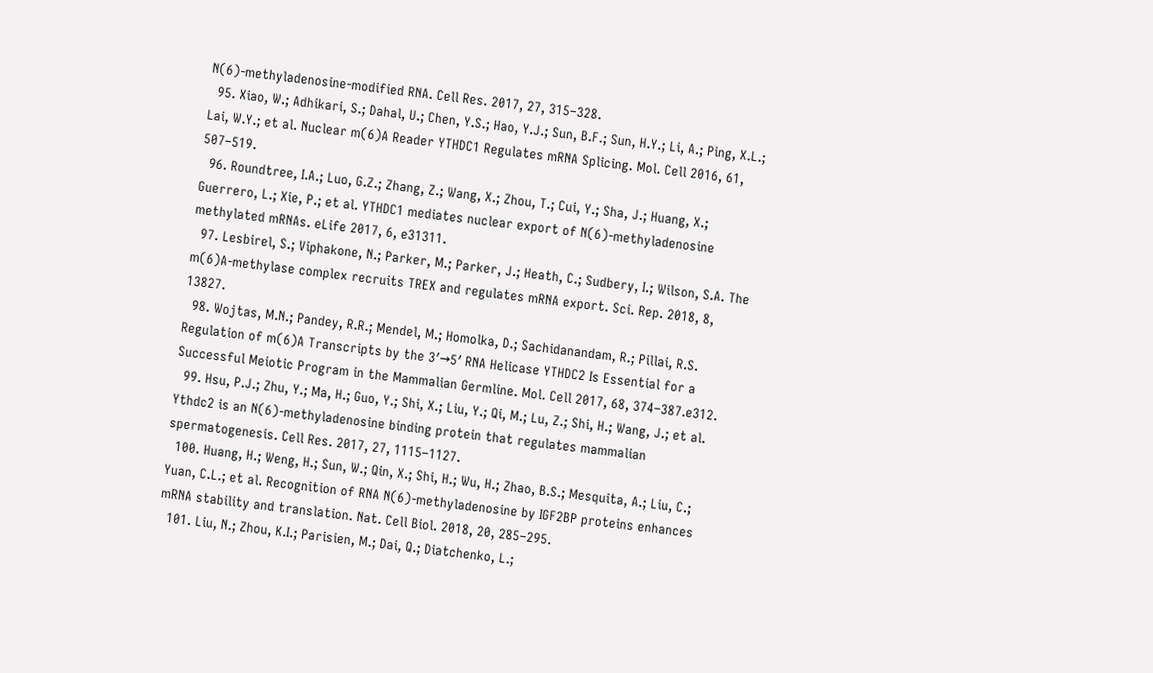N(6)-methyladenosine-modified RNA. Cell Res. 2017, 27, 315–328.
  95. Xiao, W.; Adhikari, S.; Dahal, U.; Chen, Y.S.; Hao, Y.J.; Sun, B.F.; Sun, H.Y.; Li, A.; Ping, X.L.; Lai, W.Y.; et al. Nuclear m(6)A Reader YTHDC1 Regulates mRNA Splicing. Mol. Cell 2016, 61, 507–519.
  96. Roundtree, I.A.; Luo, G.Z.; Zhang, Z.; Wang, X.; Zhou, T.; Cui, Y.; Sha, J.; Huang, X.; Guerrero, L.; Xie, P.; et al. YTHDC1 mediates nuclear export of N(6)-methyladenosine methylated mRNAs. eLife 2017, 6, e31311.
  97. Lesbirel, S.; Viphakone, N.; Parker, M.; Parker, J.; Heath, C.; Sudbery, I.; Wilson, S.A. The m(6)A-methylase complex recruits TREX and regulates mRNA export. Sci. Rep. 2018, 8, 13827.
  98. Wojtas, M.N.; Pandey, R.R.; Mendel, M.; Homolka, D.; Sachidanandam, R.; Pillai, R.S. Regulation of m(6)A Transcripts by the 3′→5′ RNA Helicase YTHDC2 Is Essential for a Successful Meiotic Program in the Mammalian Germline. Mol. Cell 2017, 68, 374–387.e312.
  99. Hsu, P.J.; Zhu, Y.; Ma, H.; Guo, Y.; Shi, X.; Liu, Y.; Qi, M.; Lu, Z.; Shi, H.; Wang, J.; et al. Ythdc2 is an N(6)-methyladenosine binding protein that regulates mammalian spermatogenesis. Cell Res. 2017, 27, 1115–1127.
  100. Huang, H.; Weng, H.; Sun, W.; Qin, X.; Shi, H.; Wu, H.; Zhao, B.S.; Mesquita, A.; Liu, C.; Yuan, C.L.; et al. Recognition of RNA N(6)-methyladenosine by IGF2BP proteins enhances mRNA stability and translation. Nat. Cell Biol. 2018, 20, 285–295.
  101. Liu, N.; Zhou, K.I.; Parisien, M.; Dai, Q.; Diatchenko, L.;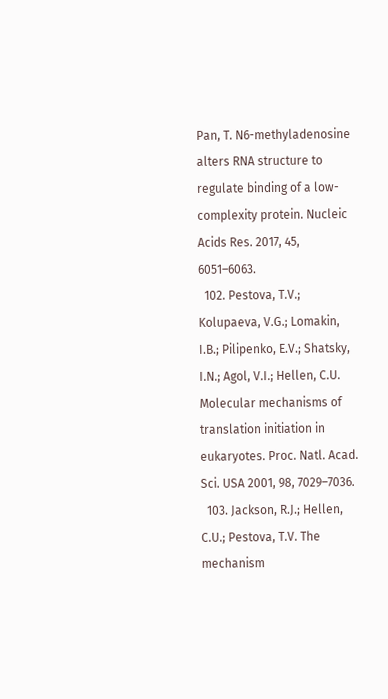Pan, T. N6-methyladenosine alters RNA structure to regulate binding of a low-complexity protein. Nucleic Acids Res. 2017, 45, 6051–6063.
  102. Pestova, T.V.; Kolupaeva, V.G.; Lomakin, I.B.; Pilipenko, E.V.; Shatsky, I.N.; Agol, V.I.; Hellen, C.U. Molecular mechanisms of translation initiation in eukaryotes. Proc. Natl. Acad. Sci. USA 2001, 98, 7029–7036.
  103. Jackson, R.J.; Hellen, C.U.; Pestova, T.V. The mechanism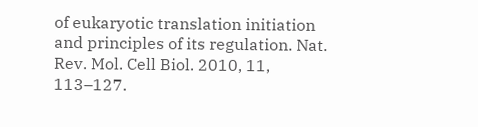of eukaryotic translation initiation and principles of its regulation. Nat. Rev. Mol. Cell Biol. 2010, 11, 113–127.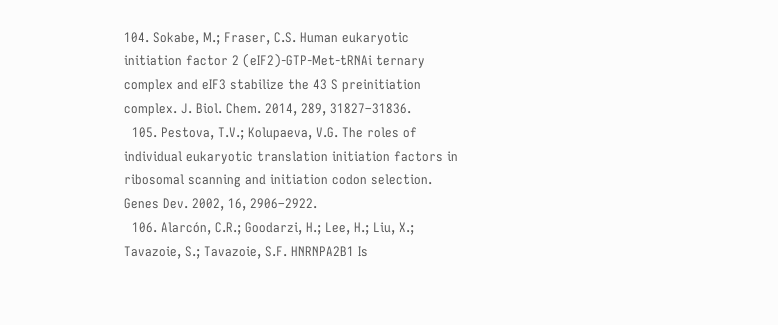104. Sokabe, M.; Fraser, C.S. Human eukaryotic initiation factor 2 (eIF2)-GTP-Met-tRNAi ternary complex and eIF3 stabilize the 43 S preinitiation complex. J. Biol. Chem. 2014, 289, 31827–31836.
  105. Pestova, T.V.; Kolupaeva, V.G. The roles of individual eukaryotic translation initiation factors in ribosomal scanning and initiation codon selection. Genes Dev. 2002, 16, 2906–2922.
  106. Alarcón, C.R.; Goodarzi, H.; Lee, H.; Liu, X.; Tavazoie, S.; Tavazoie, S.F. HNRNPA2B1 Is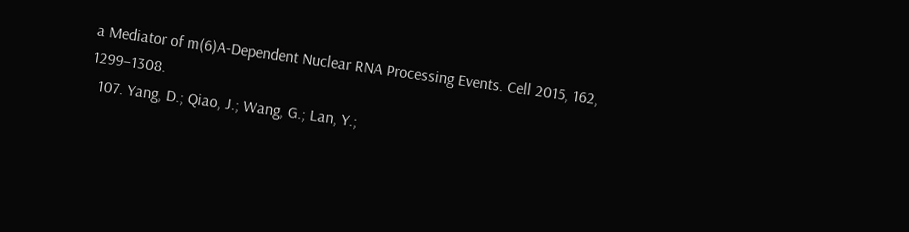a Mediator of m(6)A-Dependent Nuclear RNA Processing Events. Cell 2015, 162, 1299–1308.
  107. Yang, D.; Qiao, J.; Wang, G.; Lan, Y.;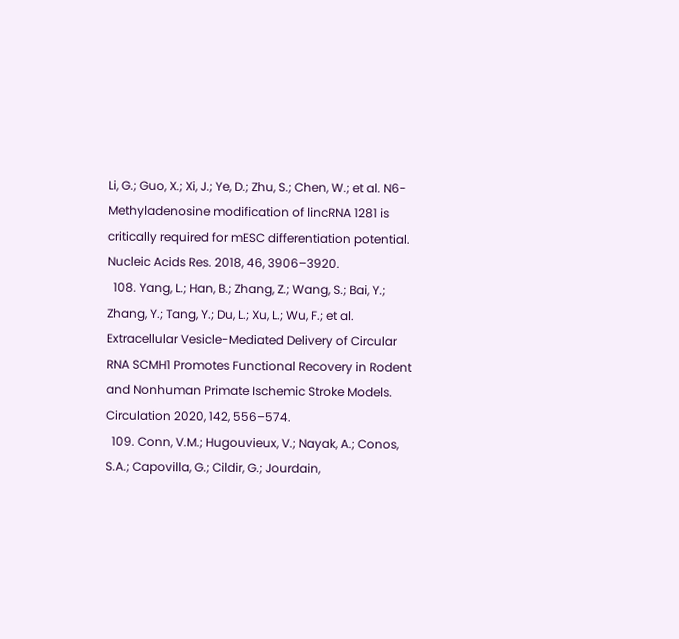Li, G.; Guo, X.; Xi, J.; Ye, D.; Zhu, S.; Chen, W.; et al. N6-Methyladenosine modification of lincRNA 1281 is critically required for mESC differentiation potential. Nucleic Acids Res. 2018, 46, 3906–3920.
  108. Yang, L.; Han, B.; Zhang, Z.; Wang, S.; Bai, Y.; Zhang, Y.; Tang, Y.; Du, L.; Xu, L.; Wu, F.; et al. Extracellular Vesicle-Mediated Delivery of Circular RNA SCMH1 Promotes Functional Recovery in Rodent and Nonhuman Primate Ischemic Stroke Models. Circulation 2020, 142, 556–574.
  109. Conn, V.M.; Hugouvieux, V.; Nayak, A.; Conos, S.A.; Capovilla, G.; Cildir, G.; Jourdain,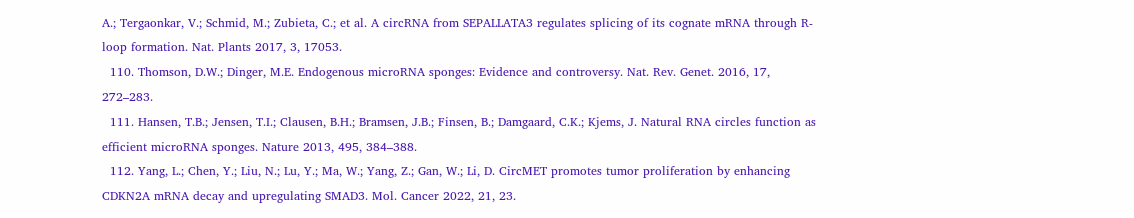A.; Tergaonkar, V.; Schmid, M.; Zubieta, C.; et al. A circRNA from SEPALLATA3 regulates splicing of its cognate mRNA through R-loop formation. Nat. Plants 2017, 3, 17053.
  110. Thomson, D.W.; Dinger, M.E. Endogenous microRNA sponges: Evidence and controversy. Nat. Rev. Genet. 2016, 17, 272–283.
  111. Hansen, T.B.; Jensen, T.I.; Clausen, B.H.; Bramsen, J.B.; Finsen, B.; Damgaard, C.K.; Kjems, J. Natural RNA circles function as efficient microRNA sponges. Nature 2013, 495, 384–388.
  112. Yang, L.; Chen, Y.; Liu, N.; Lu, Y.; Ma, W.; Yang, Z.; Gan, W.; Li, D. CircMET promotes tumor proliferation by enhancing CDKN2A mRNA decay and upregulating SMAD3. Mol. Cancer 2022, 21, 23.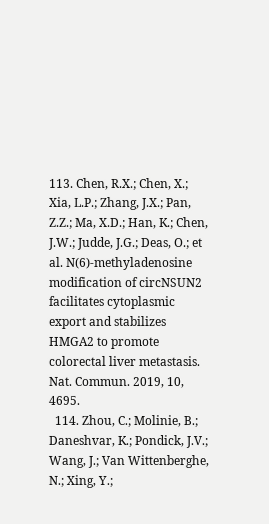113. Chen, R.X.; Chen, X.; Xia, L.P.; Zhang, J.X.; Pan, Z.Z.; Ma, X.D.; Han, K.; Chen, J.W.; Judde, J.G.; Deas, O.; et al. N(6)-methyladenosine modification of circNSUN2 facilitates cytoplasmic export and stabilizes HMGA2 to promote colorectal liver metastasis. Nat. Commun. 2019, 10, 4695.
  114. Zhou, C.; Molinie, B.; Daneshvar, K.; Pondick, J.V.; Wang, J.; Van Wittenberghe, N.; Xing, Y.;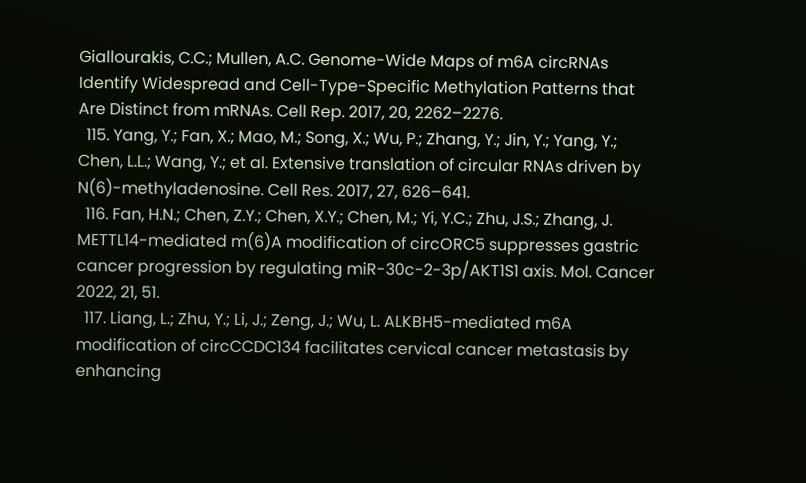Giallourakis, C.C.; Mullen, A.C. Genome-Wide Maps of m6A circRNAs Identify Widespread and Cell-Type-Specific Methylation Patterns that Are Distinct from mRNAs. Cell Rep. 2017, 20, 2262–2276.
  115. Yang, Y.; Fan, X.; Mao, M.; Song, X.; Wu, P.; Zhang, Y.; Jin, Y.; Yang, Y.; Chen, L.L.; Wang, Y.; et al. Extensive translation of circular RNAs driven by N(6)-methyladenosine. Cell Res. 2017, 27, 626–641.
  116. Fan, H.N.; Chen, Z.Y.; Chen, X.Y.; Chen, M.; Yi, Y.C.; Zhu, J.S.; Zhang, J. METTL14-mediated m(6)A modification of circORC5 suppresses gastric cancer progression by regulating miR-30c-2-3p/AKT1S1 axis. Mol. Cancer 2022, 21, 51.
  117. Liang, L.; Zhu, Y.; Li, J.; Zeng, J.; Wu, L. ALKBH5-mediated m6A modification of circCCDC134 facilitates cervical cancer metastasis by enhancing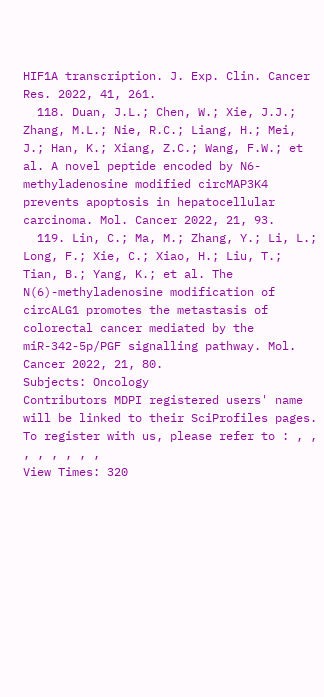HIF1A transcription. J. Exp. Clin. Cancer Res. 2022, 41, 261.
  118. Duan, J.L.; Chen, W.; Xie, J.J.; Zhang, M.L.; Nie, R.C.; Liang, H.; Mei, J.; Han, K.; Xiang, Z.C.; Wang, F.W.; et al. A novel peptide encoded by N6-methyladenosine modified circMAP3K4 prevents apoptosis in hepatocellular carcinoma. Mol. Cancer 2022, 21, 93.
  119. Lin, C.; Ma, M.; Zhang, Y.; Li, L.; Long, F.; Xie, C.; Xiao, H.; Liu, T.; Tian, B.; Yang, K.; et al. The N(6)-methyladenosine modification of circALG1 promotes the metastasis of colorectal cancer mediated by the miR-342-5p/PGF signalling pathway. Mol. Cancer 2022, 21, 80.
Subjects: Oncology
Contributors MDPI registered users' name will be linked to their SciProfiles pages. To register with us, please refer to : , , , , , , , ,
View Times: 320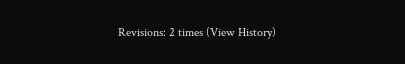Revisions: 2 times (View History)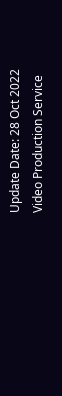Update Date: 28 Oct 2022
Video Production Service